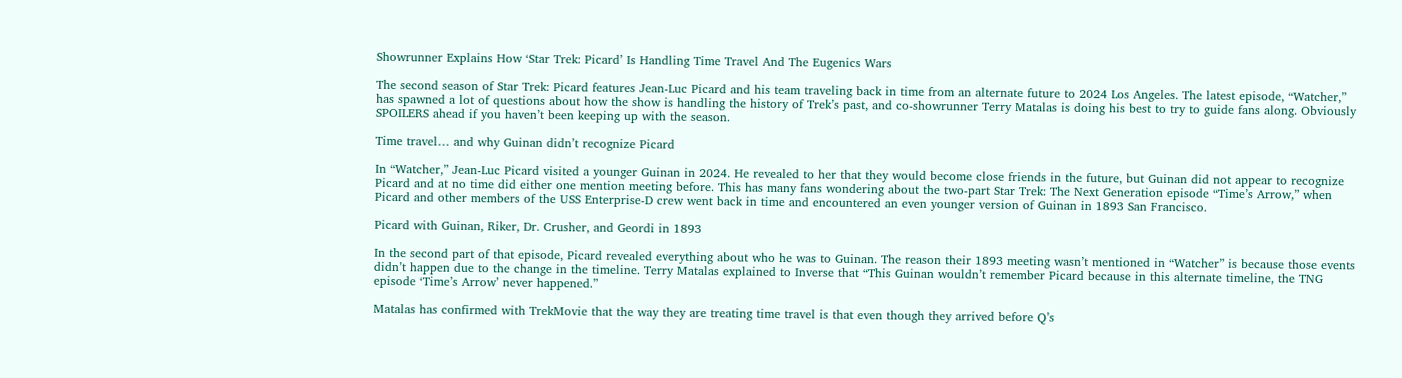Showrunner Explains How ‘Star Trek: Picard’ Is Handling Time Travel And The Eugenics Wars

The second season of Star Trek: Picard features Jean-Luc Picard and his team traveling back in time from an alternate future to 2024 Los Angeles. The latest episode, “Watcher,” has spawned a lot of questions about how the show is handling the history of Trek’s past, and co-showrunner Terry Matalas is doing his best to try to guide fans along. Obviously SPOILERS ahead if you haven’t been keeping up with the season.

Time travel… and why Guinan didn’t recognize Picard

In “Watcher,” Jean-Luc Picard visited a younger Guinan in 2024. He revealed to her that they would become close friends in the future, but Guinan did not appear to recognize Picard and at no time did either one mention meeting before. This has many fans wondering about the two-part Star Trek: The Next Generation episode “Time’s Arrow,” when Picard and other members of the USS Enterprise-D crew went back in time and encountered an even younger version of Guinan in 1893 San Francisco.

Picard with Guinan, Riker, Dr. Crusher, and Geordi in 1893

In the second part of that episode, Picard revealed everything about who he was to Guinan. The reason their 1893 meeting wasn’t mentioned in “Watcher” is because those events didn’t happen due to the change in the timeline. Terry Matalas explained to Inverse that “This Guinan wouldn’t remember Picard because in this alternate timeline, the TNG episode ‘Time’s Arrow’ never happened.”

Matalas has confirmed with TrekMovie that the way they are treating time travel is that even though they arrived before Q’s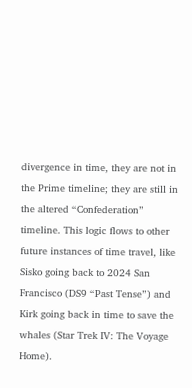divergence in time, they are not in the Prime timeline; they are still in the altered “Confederation” timeline. This logic flows to other future instances of time travel, like Sisko going back to 2024 San Francisco (DS9 “Past Tense”) and Kirk going back in time to save the whales (Star Trek IV: The Voyage Home).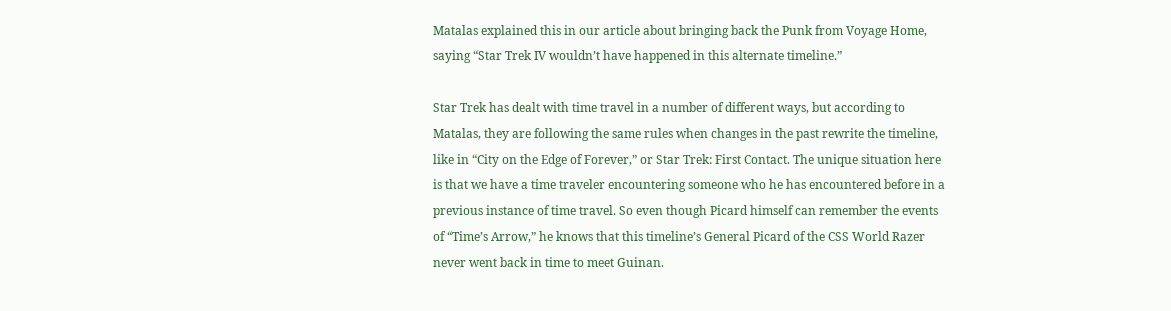Matalas explained this in our article about bringing back the Punk from Voyage Home, saying “Star Trek IV wouldn’t have happened in this alternate timeline.”

Star Trek has dealt with time travel in a number of different ways, but according to Matalas, they are following the same rules when changes in the past rewrite the timeline, like in “City on the Edge of Forever,” or Star Trek: First Contact. The unique situation here is that we have a time traveler encountering someone who he has encountered before in a previous instance of time travel. So even though Picard himself can remember the events of “Time’s Arrow,” he knows that this timeline’s General Picard of the CSS World Razer never went back in time to meet Guinan.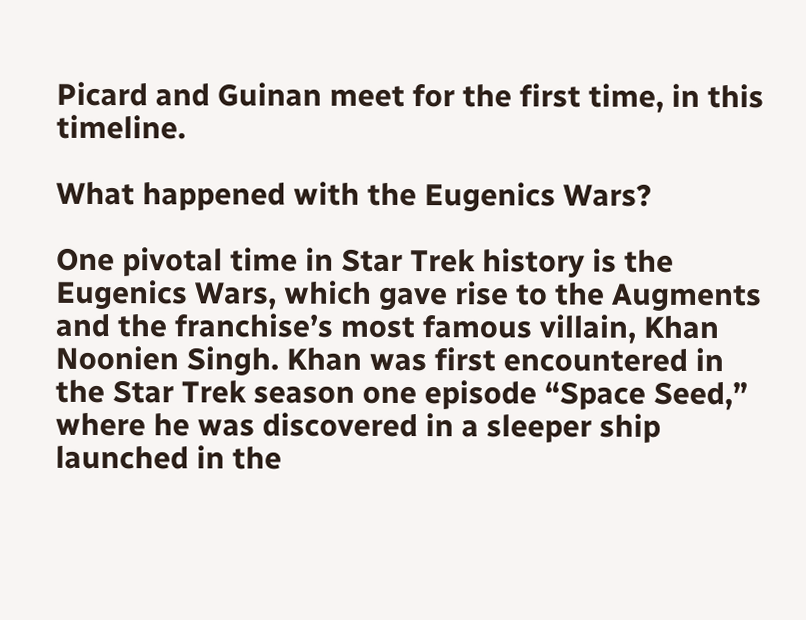Picard and Guinan meet for the first time, in this timeline.

What happened with the Eugenics Wars?

One pivotal time in Star Trek history is the Eugenics Wars, which gave rise to the Augments and the franchise’s most famous villain, Khan Noonien Singh. Khan was first encountered in the Star Trek season one episode “Space Seed,” where he was discovered in a sleeper ship launched in the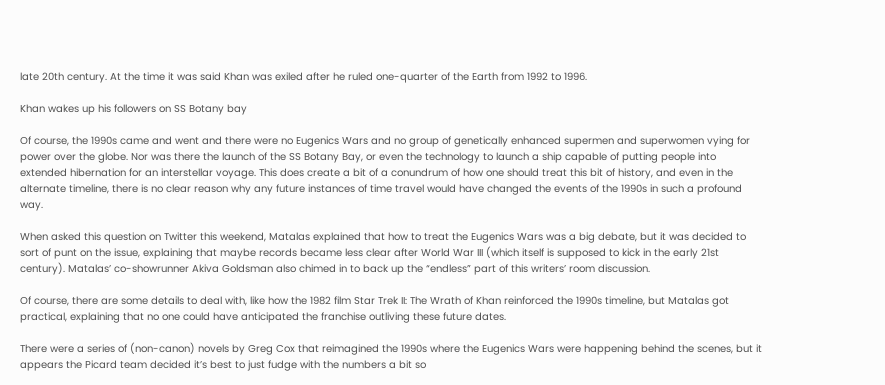late 20th century. At the time it was said Khan was exiled after he ruled one-quarter of the Earth from 1992 to 1996.

Khan wakes up his followers on SS Botany bay

Of course, the 1990s came and went and there were no Eugenics Wars and no group of genetically enhanced supermen and superwomen vying for power over the globe. Nor was there the launch of the SS Botany Bay, or even the technology to launch a ship capable of putting people into extended hibernation for an interstellar voyage. This does create a bit of a conundrum of how one should treat this bit of history, and even in the alternate timeline, there is no clear reason why any future instances of time travel would have changed the events of the 1990s in such a profound way.

When asked this question on Twitter this weekend, Matalas explained that how to treat the Eugenics Wars was a big debate, but it was decided to sort of punt on the issue, explaining that maybe records became less clear after World War III (which itself is supposed to kick in the early 21st century). Matalas’ co-showrunner Akiva Goldsman also chimed in to back up the “endless” part of this writers’ room discussion.

Of course, there are some details to deal with, like how the 1982 film Star Trek II: The Wrath of Khan reinforced the 1990s timeline, but Matalas got practical, explaining that no one could have anticipated the franchise outliving these future dates.

There were a series of (non-canon) novels by Greg Cox that reimagined the 1990s where the Eugenics Wars were happening behind the scenes, but it appears the Picard team decided it’s best to just fudge with the numbers a bit so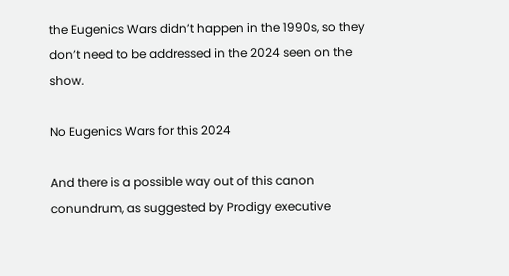the Eugenics Wars didn’t happen in the 1990s, so they don’t need to be addressed in the 2024 seen on the show.

No Eugenics Wars for this 2024

And there is a possible way out of this canon conundrum, as suggested by Prodigy executive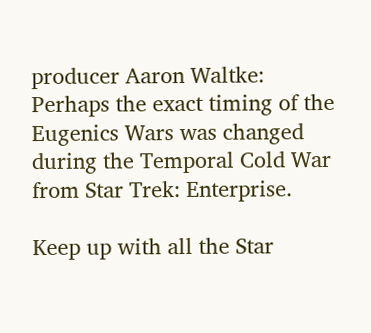producer Aaron Waltke: Perhaps the exact timing of the Eugenics Wars was changed during the Temporal Cold War from Star Trek: Enterprise.

Keep up with all the Star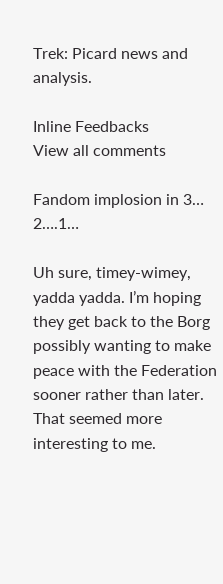Trek: Picard news and analysis.

Inline Feedbacks
View all comments

Fandom implosion in 3… 2….1…

Uh sure, timey-wimey, yadda yadda. I’m hoping they get back to the Borg possibly wanting to make peace with the Federation sooner rather than later. That seemed more interesting to me.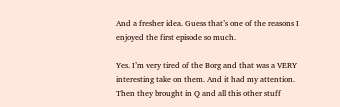And a fresher idea. Guess that’s one of the reasons I enjoyed the first episode so much.

Yes. I’m very tired of the Borg and that was a VERY interesting take on them. And it had my attention. Then they brought in Q and all this other stuff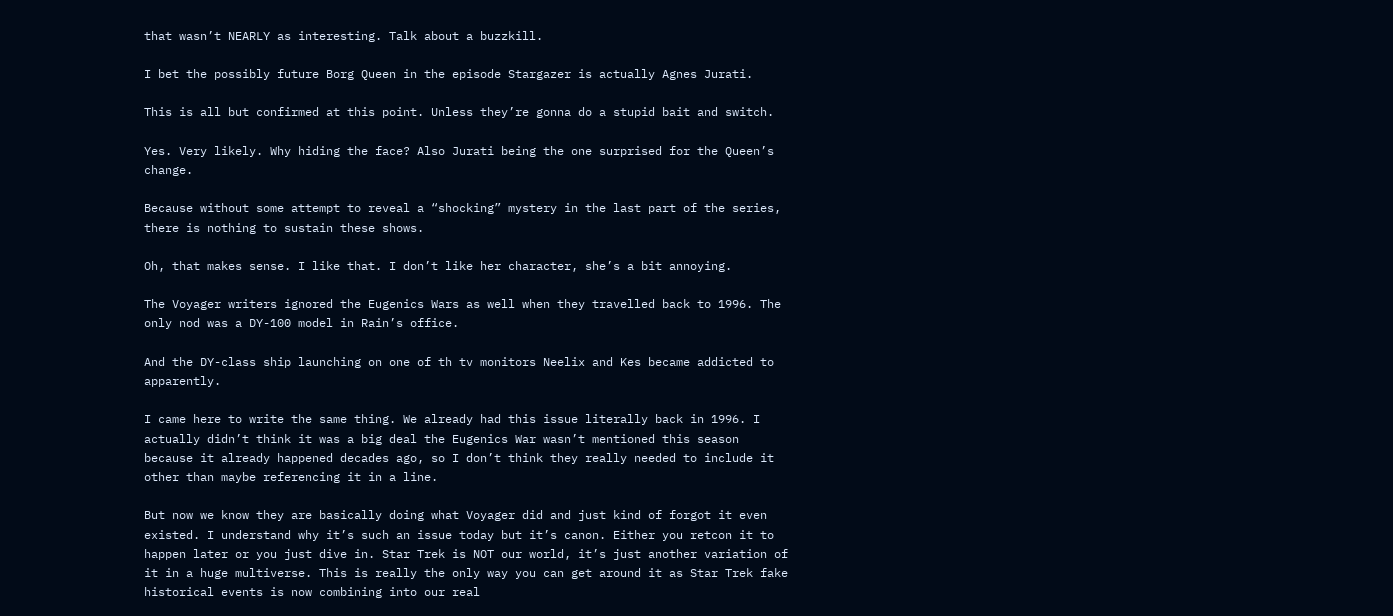that wasn’t NEARLY as interesting. Talk about a buzzkill.

I bet the possibly future Borg Queen in the episode Stargazer is actually Agnes Jurati.

This is all but confirmed at this point. Unless they’re gonna do a stupid bait and switch.

Yes. Very likely. Why hiding the face? Also Jurati being the one surprised for the Queen’s change.

Because without some attempt to reveal a “shocking” mystery in the last part of the series, there is nothing to sustain these shows.

Oh, that makes sense. I like that. I don’t like her character, she’s a bit annoying.

The Voyager writers ignored the Eugenics Wars as well when they travelled back to 1996. The only nod was a DY-100 model in Rain’s office.

And the DY-class ship launching on one of th tv monitors Neelix and Kes became addicted to apparently.

I came here to write the same thing. We already had this issue literally back in 1996. I actually didn’t think it was a big deal the Eugenics War wasn’t mentioned this season because it already happened decades ago, so I don’t think they really needed to include it other than maybe referencing it in a line.

But now we know they are basically doing what Voyager did and just kind of forgot it even existed. I understand why it’s such an issue today but it’s canon. Either you retcon it to happen later or you just dive in. Star Trek is NOT our world, it’s just another variation of it in a huge multiverse. This is really the only way you can get around it as Star Trek fake historical events is now combining into our real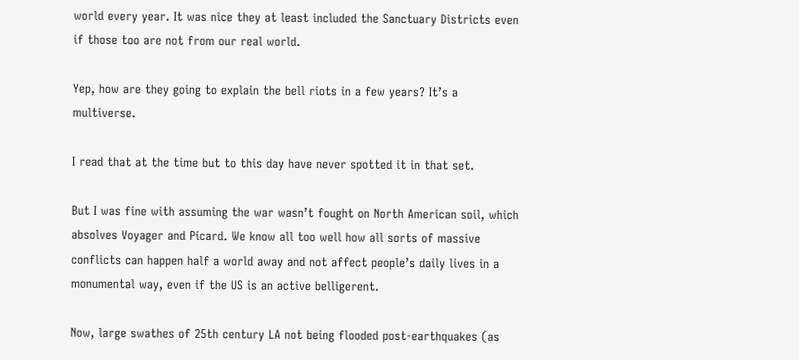world every year. It was nice they at least included the Sanctuary Districts even if those too are not from our real world.

Yep, how are they going to explain the bell riots in a few years? It’s a multiverse.

I read that at the time but to this day have never spotted it in that set.

But I was fine with assuming the war wasn’t fought on North American soil, which absolves Voyager and Picard. We know all too well how all sorts of massive conflicts can happen half a world away and not affect people’s daily lives in a monumental way, even if the US is an active belligerent.

Now, large swathes of 25th century LA not being flooded post-earthquakes (as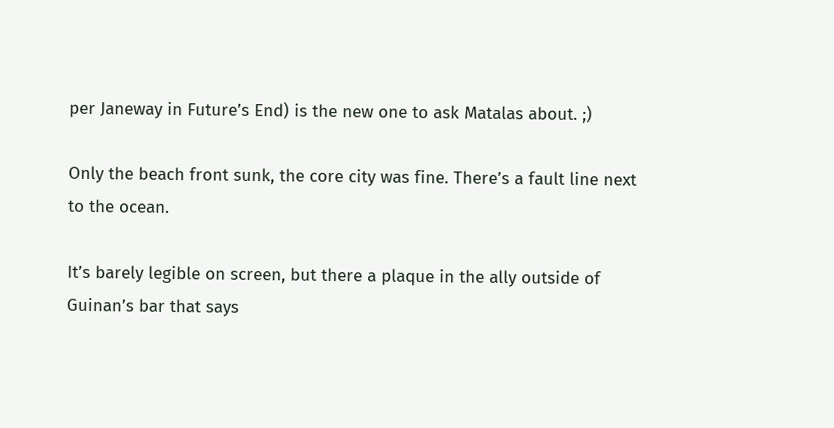per Janeway in Future’s End) is the new one to ask Matalas about. ;)

Only the beach front sunk, the core city was fine. There’s a fault line next to the ocean.

It’s barely legible on screen, but there a plaque in the ally outside of Guinan’s bar that says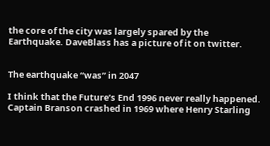the core of the city was largely spared by the Earthquake. DaveBlass has a picture of it on twitter.


The earthquake “was” in 2047

I think that the Future’s End 1996 never really happened. Captain Branson crashed in 1969 where Henry Starling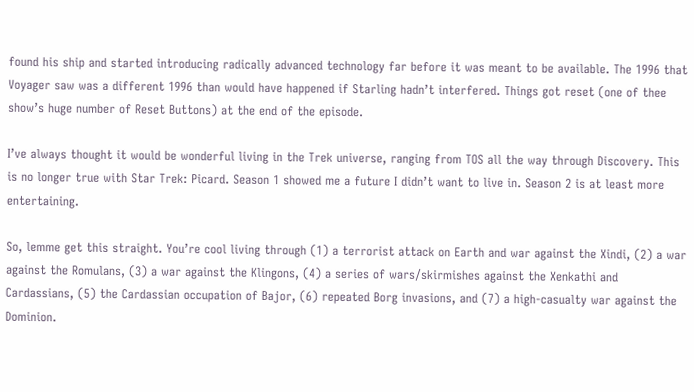found his ship and started introducing radically advanced technology far before it was meant to be available. The 1996 that Voyager saw was a different 1996 than would have happened if Starling hadn’t interfered. Things got reset (one of thee show’s huge number of Reset Buttons) at the end of the episode.

I’ve always thought it would be wonderful living in the Trek universe, ranging from TOS all the way through Discovery. This is no longer true with Star Trek: Picard. Season 1 showed me a future I didn’t want to live in. Season 2 is at least more entertaining.

So, lemme get this straight. You’re cool living through (1) a terrorist attack on Earth and war against the Xindi, (2) a war against the Romulans, (3) a war against the Klingons, (4) a series of wars/skirmishes against the Xenkathi and Cardassians, (5) the Cardassian occupation of Bajor, (6) repeated Borg invasions, and (7) a high-casualty war against the Dominion.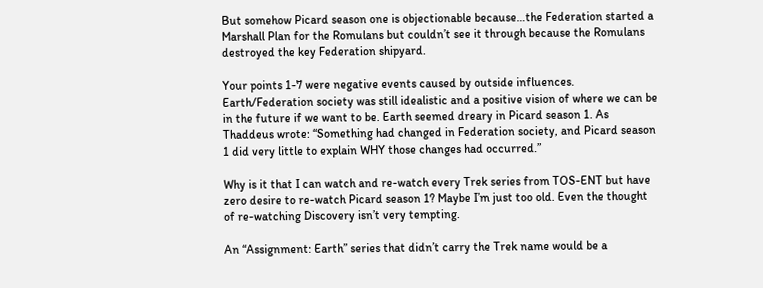But somehow Picard season one is objectionable because…the Federation started a Marshall Plan for the Romulans but couldn’t see it through because the Romulans destroyed the key Federation shipyard.

Your points 1-7 were negative events caused by outside influences. Earth/Federation society was still idealistic and a positive vision of where we can be in the future if we want to be. Earth seemed dreary in Picard season 1. As Thaddeus wrote: “Something had changed in Federation society, and Picard season 1 did very little to explain WHY those changes had occurred.”

Why is it that I can watch and re-watch every Trek series from TOS-ENT but have zero desire to re-watch Picard season 1? Maybe I’m just too old. Even the thought of re-watching Discovery isn’t very tempting.

An “Assignment: Earth” series that didn’t carry the Trek name would be a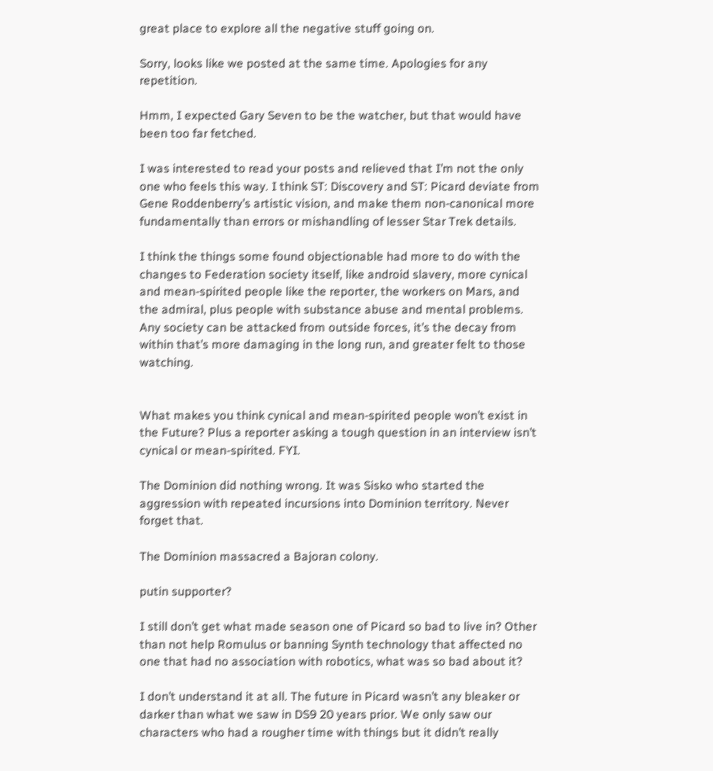great place to explore all the negative stuff going on.

Sorry, looks like we posted at the same time. Apologies for any repetition.

Hmm, I expected Gary Seven to be the watcher, but that would have been too far fetched.

I was interested to read your posts and relieved that I’m not the only one who feels this way. I think ST: Discovery and ST: Picard deviate from Gene Roddenberry’s artistic vision, and make them non-canonical more fundamentally than errors or mishandling of lesser Star Trek details.

I think the things some found objectionable had more to do with the changes to Federation society itself, like android slavery, more cynical and mean-spirited people like the reporter, the workers on Mars, and the admiral, plus people with substance abuse and mental problems. Any society can be attacked from outside forces, it’s the decay from within that’s more damaging in the long run, and greater felt to those watching.


What makes you think cynical and mean-spirited people won’t exist in the Future? Plus a reporter asking a tough question in an interview isn’t cynical or mean-spirited. FYI.

The Dominion did nothing wrong. It was Sisko who started the aggression with repeated incursions into Dominion territory. Never forget that.

The Dominion massacred a Bajoran colony.

putin supporter?

I still don’t get what made season one of Picard so bad to live in? Other than not help Romulus or banning Synth technology that affected no one that had no association with robotics, what was so bad about it?

I don’t understand it at all. The future in Picard wasn’t any bleaker or darker than what we saw in DS9 20 years prior. We only saw our characters who had a rougher time with things but it didn’t really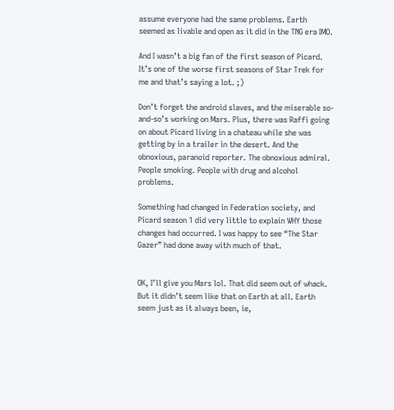assume everyone had the same problems. Earth seemed as livable and open as it did in the TNG era IMO.

And I wasn’t a big fan of the first season of Picard. It’s one of the worse first seasons of Star Trek for me and that’s saying a lot. ;)

Don’t forget the android slaves, and the miserable so-and-so’s working on Mars. Plus, there was Raffi going on about Picard living in a chateau while she was getting by in a trailer in the desert. And the obnoxious, paranoid reporter. The obnoxious admiral. People smoking. People with drug and alcohol problems.

Something had changed in Federation society, and Picard season 1 did very little to explain WHY those changes had occurred. I was happy to see “The Star Gazer” had done away with much of that.


OK, I’ll give you Mars lol. That did seem out of whack. But it didn’t seem like that on Earth at all. Earth seem just as it always been, ie,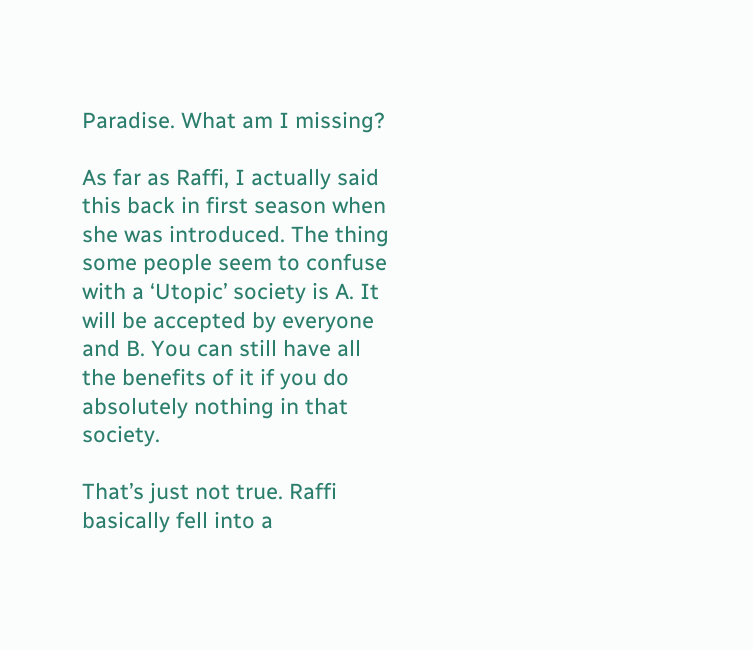Paradise. What am I missing?

As far as Raffi, I actually said this back in first season when she was introduced. The thing some people seem to confuse with a ‘Utopic’ society is A. It will be accepted by everyone and B. You can still have all the benefits of it if you do absolutely nothing in that society.

That’s just not true. Raffi basically fell into a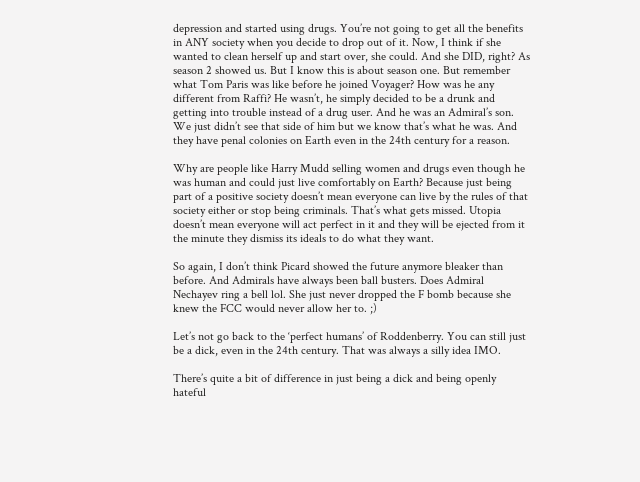depression and started using drugs. You’re not going to get all the benefits in ANY society when you decide to drop out of it. Now, I think if she wanted to clean herself up and start over, she could. And she DID, right? As season 2 showed us. But I know this is about season one. But remember what Tom Paris was like before he joined Voyager? How was he any different from Raffi? He wasn’t, he simply decided to be a drunk and getting into trouble instead of a drug user. And he was an Admiral’s son. We just didn’t see that side of him but we know that’s what he was. And they have penal colonies on Earth even in the 24th century for a reason.

Why are people like Harry Mudd selling women and drugs even though he was human and could just live comfortably on Earth? Because just being part of a positive society doesn’t mean everyone can live by the rules of that society either or stop being criminals. That’s what gets missed. Utopia doesn’t mean everyone will act perfect in it and they will be ejected from it the minute they dismiss its ideals to do what they want.

So again, I don’t think Picard showed the future anymore bleaker than before. And Admirals have always been ball busters. Does Admiral Nechayev ring a bell lol. She just never dropped the F bomb because she knew the FCC would never allow her to. ;)

Let’s not go back to the ‘perfect humans’ of Roddenberry. You can still just be a dick, even in the 24th century. That was always a silly idea IMO.

There’s quite a bit of difference in just being a dick and being openly hateful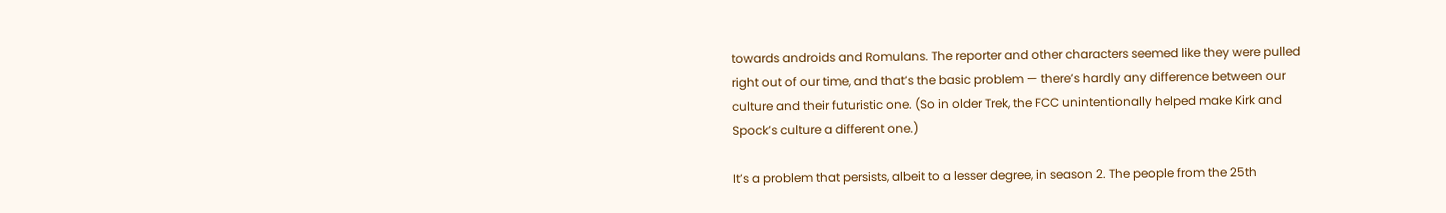towards androids and Romulans. The reporter and other characters seemed like they were pulled right out of our time, and that’s the basic problem — there’s hardly any difference between our culture and their futuristic one. (So in older Trek, the FCC unintentionally helped make Kirk and Spock’s culture a different one.)

It’s a problem that persists, albeit to a lesser degree, in season 2. The people from the 25th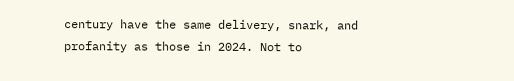century have the same delivery, snark, and profanity as those in 2024. Not to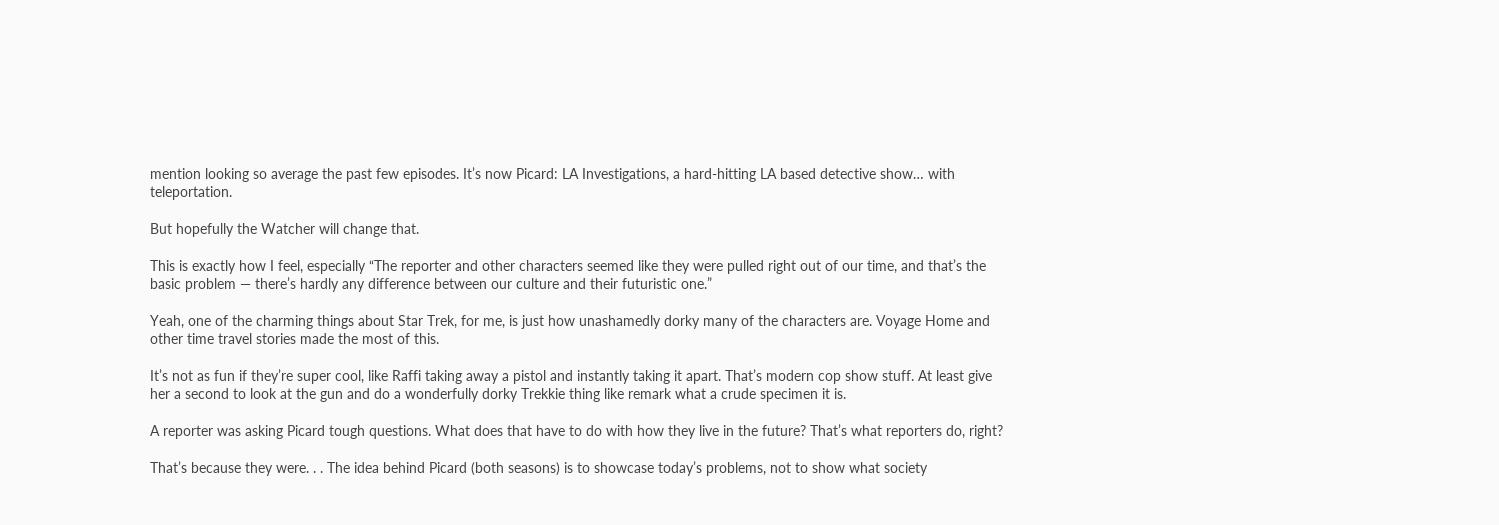mention looking so average the past few episodes. It’s now Picard: LA Investigations, a hard-hitting LA based detective show… with teleportation.

But hopefully the Watcher will change that.

This is exactly how I feel, especially “The reporter and other characters seemed like they were pulled right out of our time, and that’s the basic problem — there’s hardly any difference between our culture and their futuristic one.”

Yeah, one of the charming things about Star Trek, for me, is just how unashamedly dorky many of the characters are. Voyage Home and other time travel stories made the most of this.

It’s not as fun if they’re super cool, like Raffi taking away a pistol and instantly taking it apart. That’s modern cop show stuff. At least give her a second to look at the gun and do a wonderfully dorky Trekkie thing like remark what a crude specimen it is.

A reporter was asking Picard tough questions. What does that have to do with how they live in the future? That’s what reporters do, right?

That’s because they were. . . The idea behind Picard (both seasons) is to showcase today’s problems, not to show what society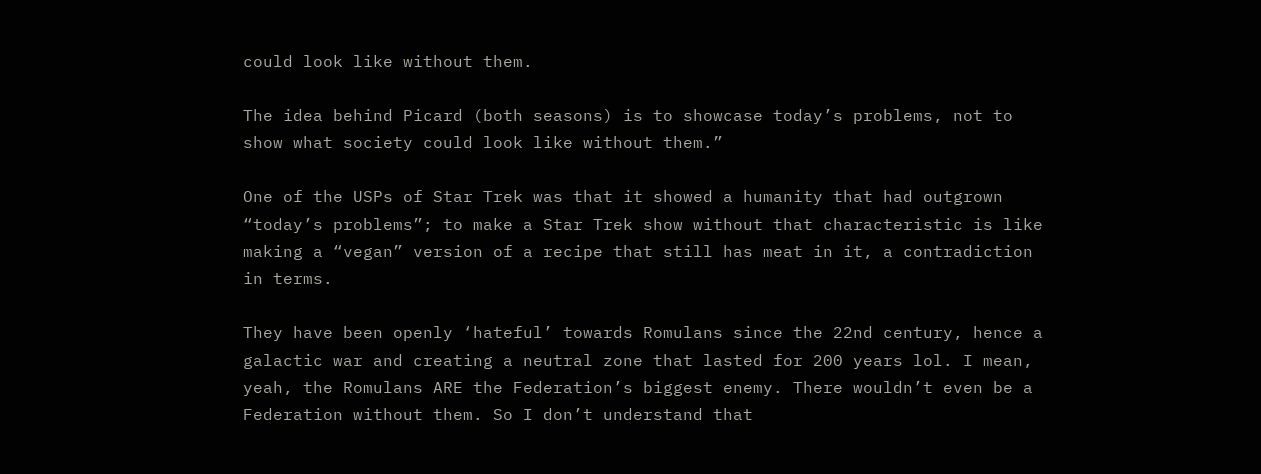could look like without them.

The idea behind Picard (both seasons) is to showcase today’s problems, not to show what society could look like without them.”

One of the USPs of Star Trek was that it showed a humanity that had outgrown “today’s problems”; to make a Star Trek show without that characteristic is like making a “vegan” version of a recipe that still has meat in it, a contradiction in terms.

They have been openly ‘hateful’ towards Romulans since the 22nd century, hence a galactic war and creating a neutral zone that lasted for 200 years lol. I mean, yeah, the Romulans ARE the Federation’s biggest enemy. There wouldn’t even be a Federation without them. So I don’t understand that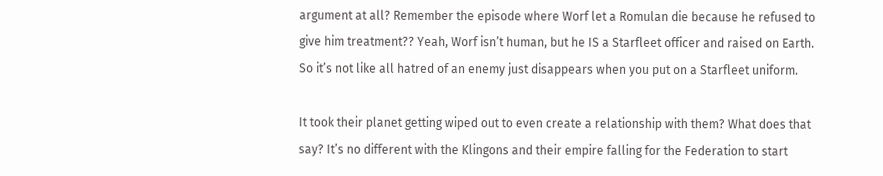argument at all? Remember the episode where Worf let a Romulan die because he refused to give him treatment?? Yeah, Worf isn’t human, but he IS a Starfleet officer and raised on Earth. So it’s not like all hatred of an enemy just disappears when you put on a Starfleet uniform.

It took their planet getting wiped out to even create a relationship with them? What does that say? It’s no different with the Klingons and their empire falling for the Federation to start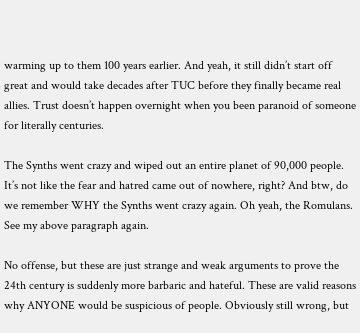warming up to them 100 years earlier. And yeah, it still didn’t start off great and would take decades after TUC before they finally became real allies. Trust doesn’t happen overnight when you been paranoid of someone for literally centuries.

The Synths went crazy and wiped out an entire planet of 90,000 people. It’s not like the fear and hatred came out of nowhere, right? And btw, do we remember WHY the Synths went crazy again. Oh yeah, the Romulans. See my above paragraph again.

No offense, but these are just strange and weak arguments to prove the 24th century is suddenly more barbaric and hateful. These are valid reasons why ANYONE would be suspicious of people. Obviously still wrong, but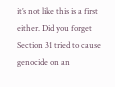it’s not like this is a first either. Did you forget Section 31 tried to cause genocide on an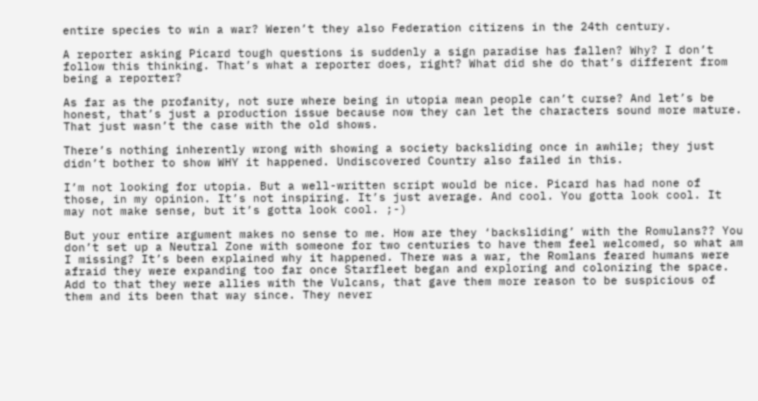entire species to win a war? Weren’t they also Federation citizens in the 24th century.

A reporter asking Picard tough questions is suddenly a sign paradise has fallen? Why? I don’t follow this thinking. That’s what a reporter does, right? What did she do that’s different from being a reporter?

As far as the profanity, not sure where being in utopia mean people can’t curse? And let’s be honest, that’s just a production issue because now they can let the characters sound more mature. That just wasn’t the case with the old shows.

There’s nothing inherently wrong with showing a society backsliding once in awhile; they just didn’t bother to show WHY it happened. Undiscovered Country also failed in this.

I’m not looking for utopia. But a well-written script would be nice. Picard has had none of those, in my opinion. It’s not inspiring. It’s just average. And cool. You gotta look cool. It may not make sense, but it’s gotta look cool. ;-)

But your entire argument makes no sense to me. How are they ‘backsliding’ with the Romulans?? You don’t set up a Neutral Zone with someone for two centuries to have them feel welcomed, so what am I missing? It’s been explained why it happened. There was a war, the Romlans feared humans were afraid they were expanding too far once Starfleet began and exploring and colonizing the space. Add to that they were allies with the Vulcans, that gave them more reason to be suspicious of them and its been that way since. They never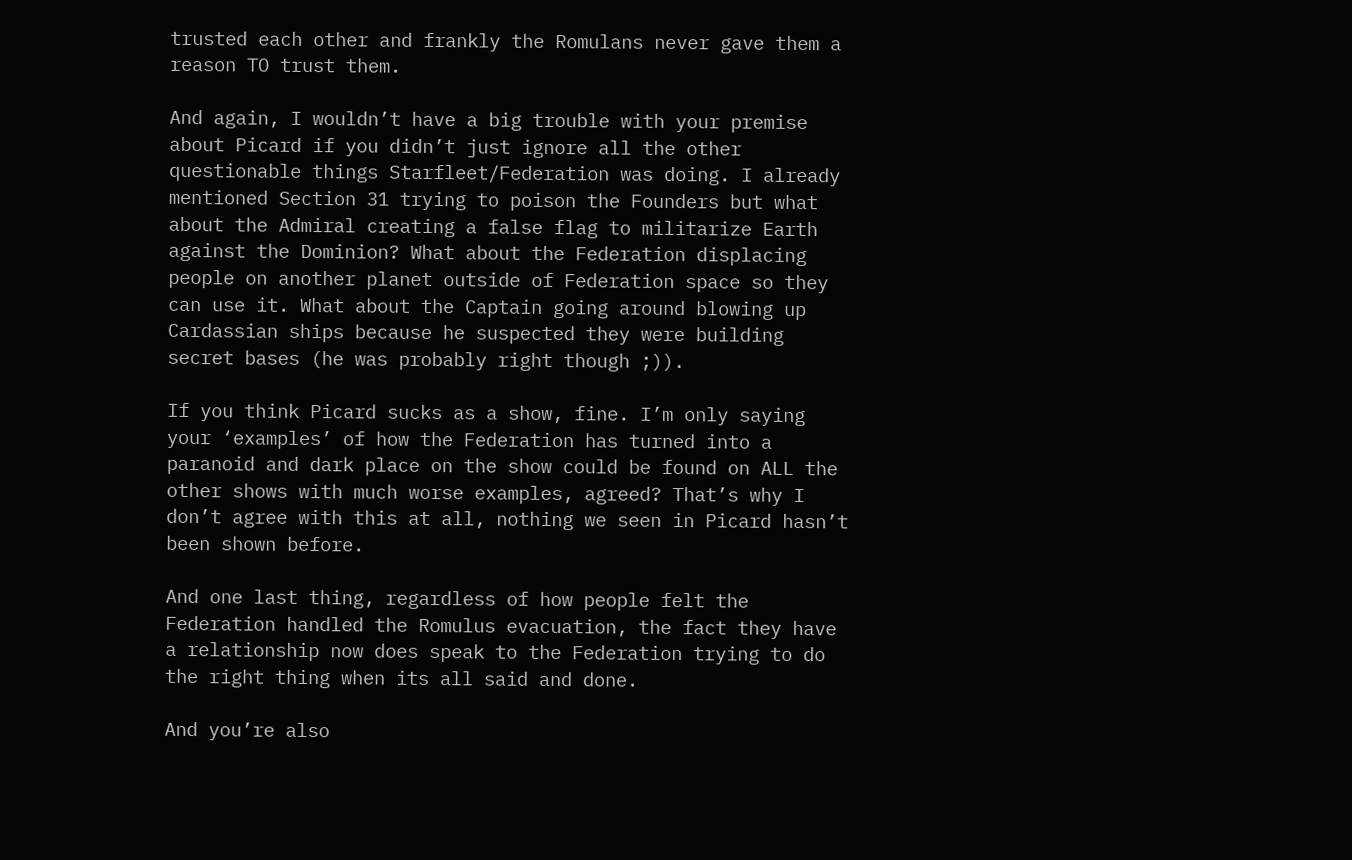trusted each other and frankly the Romulans never gave them a reason TO trust them.

And again, I wouldn’t have a big trouble with your premise about Picard if you didn’t just ignore all the other questionable things Starfleet/Federation was doing. I already mentioned Section 31 trying to poison the Founders but what about the Admiral creating a false flag to militarize Earth against the Dominion? What about the Federation displacing people on another planet outside of Federation space so they can use it. What about the Captain going around blowing up Cardassian ships because he suspected they were building secret bases (he was probably right though ;)).

If you think Picard sucks as a show, fine. I’m only saying your ‘examples’ of how the Federation has turned into a paranoid and dark place on the show could be found on ALL the other shows with much worse examples, agreed? That’s why I don’t agree with this at all, nothing we seen in Picard hasn’t been shown before.

And one last thing, regardless of how people felt the Federation handled the Romulus evacuation, the fact they have a relationship now does speak to the Federation trying to do the right thing when its all said and done.

And you’re also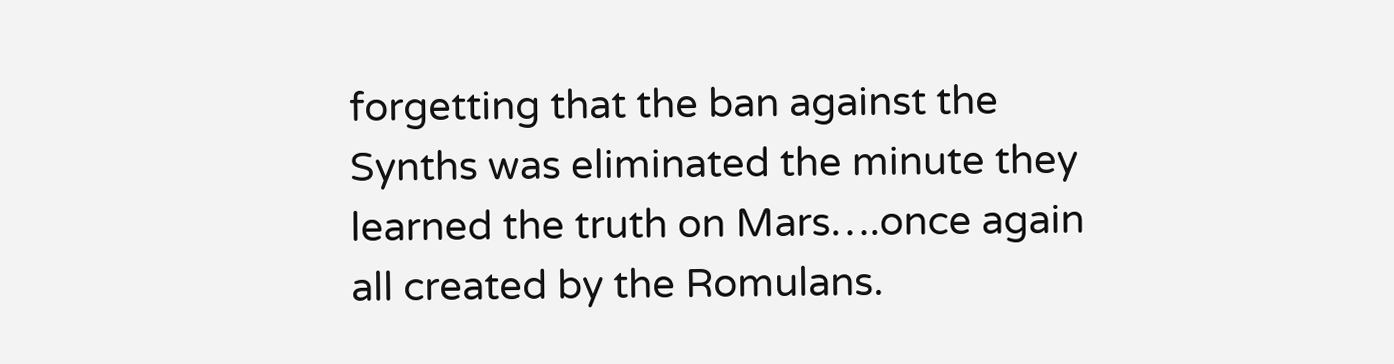forgetting that the ban against the Synths was eliminated the minute they learned the truth on Mars….once again all created by the Romulans.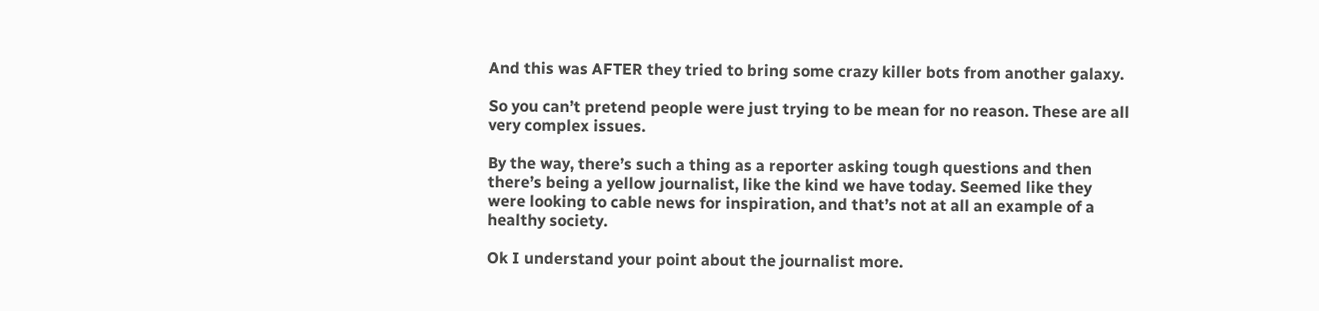And this was AFTER they tried to bring some crazy killer bots from another galaxy.

So you can’t pretend people were just trying to be mean for no reason. These are all very complex issues.

By the way, there’s such a thing as a reporter asking tough questions and then there’s being a yellow journalist, like the kind we have today. Seemed like they were looking to cable news for inspiration, and that’s not at all an example of a healthy society.

Ok I understand your point about the journalist more.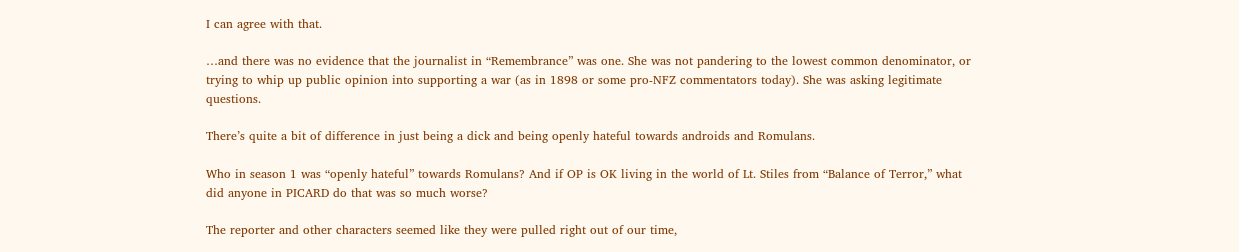I can agree with that.

…and there was no evidence that the journalist in “Remembrance” was one. She was not pandering to the lowest common denominator, or trying to whip up public opinion into supporting a war (as in 1898 or some pro-NFZ commentators today). She was asking legitimate questions.

There’s quite a bit of difference in just being a dick and being openly hateful towards androids and Romulans.

Who in season 1 was “openly hateful” towards Romulans? And if OP is OK living in the world of Lt. Stiles from “Balance of Terror,” what did anyone in PICARD do that was so much worse?

The reporter and other characters seemed like they were pulled right out of our time,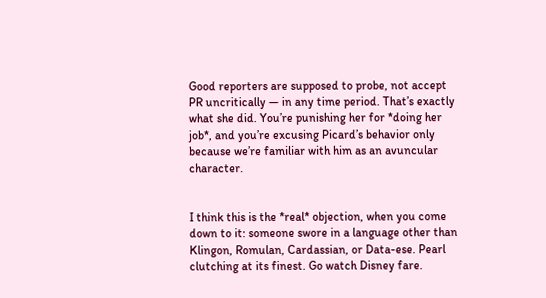Good reporters are supposed to probe, not accept PR uncritically — in any time period. That’s exactly what she did. You’re punishing her for *doing her job*, and you’re excusing Picard’s behavior only because we’re familiar with him as an avuncular character.


I think this is the *real* objection, when you come down to it: someone swore in a language other than Klingon, Romulan, Cardassian, or Data-ese. Pearl clutching at its finest. Go watch Disney fare.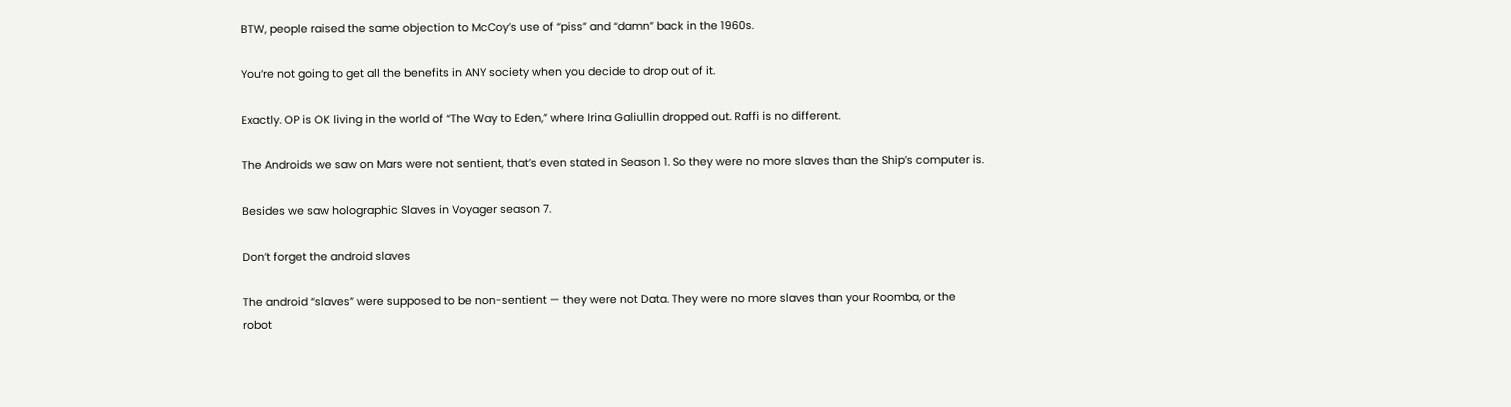BTW, people raised the same objection to McCoy’s use of “piss” and “damn” back in the 1960s.

You’re not going to get all the benefits in ANY society when you decide to drop out of it.

Exactly. OP is OK living in the world of “The Way to Eden,” where Irina Galiullin dropped out. Raffi is no different.

The Androids we saw on Mars were not sentient, that’s even stated in Season 1. So they were no more slaves than the Ship’s computer is.

Besides we saw holographic Slaves in Voyager season 7.

Don’t forget the android slaves

The android “slaves” were supposed to be non-sentient — they were not Data. They were no more slaves than your Roomba, or the robot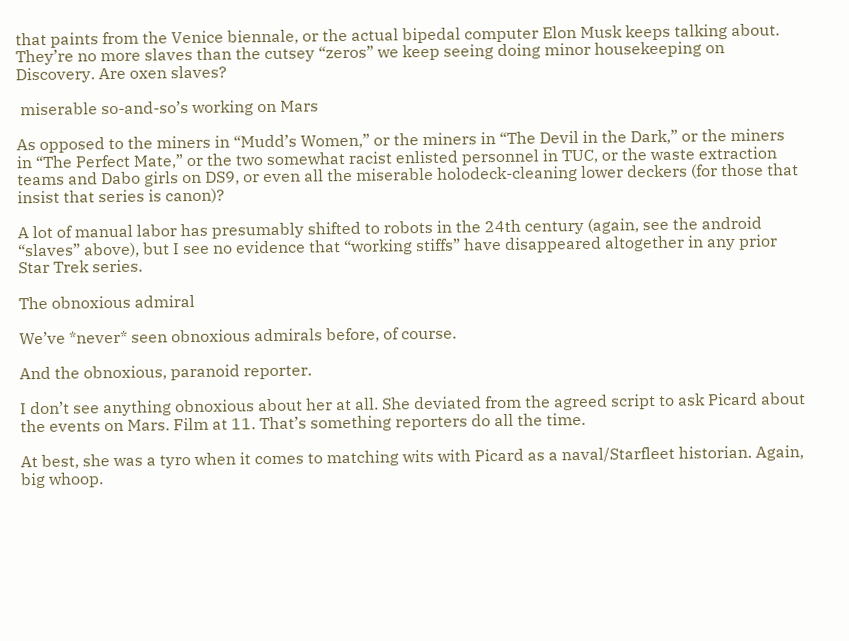that paints from the Venice biennale, or the actual bipedal computer Elon Musk keeps talking about. They’re no more slaves than the cutsey “zeros” we keep seeing doing minor housekeeping on Discovery. Are oxen slaves?

 miserable so-and-so’s working on Mars

As opposed to the miners in “Mudd’s Women,” or the miners in “The Devil in the Dark,” or the miners in “The Perfect Mate,” or the two somewhat racist enlisted personnel in TUC, or the waste extraction teams and Dabo girls on DS9, or even all the miserable holodeck-cleaning lower deckers (for those that insist that series is canon)?

A lot of manual labor has presumably shifted to robots in the 24th century (again, see the android “slaves” above), but I see no evidence that “working stiffs” have disappeared altogether in any prior Star Trek series.

The obnoxious admiral

We’ve *never* seen obnoxious admirals before, of course.

And the obnoxious, paranoid reporter.

I don’t see anything obnoxious about her at all. She deviated from the agreed script to ask Picard about the events on Mars. Film at 11. That’s something reporters do all the time.

At best, she was a tyro when it comes to matching wits with Picard as a naval/Starfleet historian. Again, big whoop.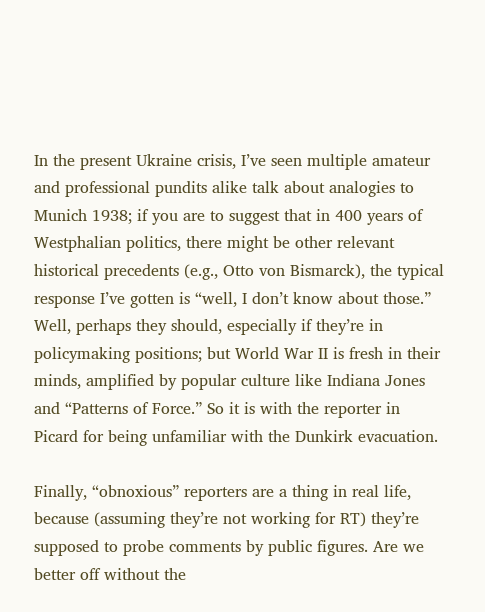In the present Ukraine crisis, I’ve seen multiple amateur and professional pundits alike talk about analogies to Munich 1938; if you are to suggest that in 400 years of Westphalian politics, there might be other relevant historical precedents (e.g., Otto von Bismarck), the typical response I’ve gotten is “well, I don’t know about those.” Well, perhaps they should, especially if they’re in policymaking positions; but World War II is fresh in their minds, amplified by popular culture like Indiana Jones and “Patterns of Force.” So it is with the reporter in Picard for being unfamiliar with the Dunkirk evacuation.

Finally, “obnoxious” reporters are a thing in real life, because (assuming they’re not working for RT) they’re supposed to probe comments by public figures. Are we better off without the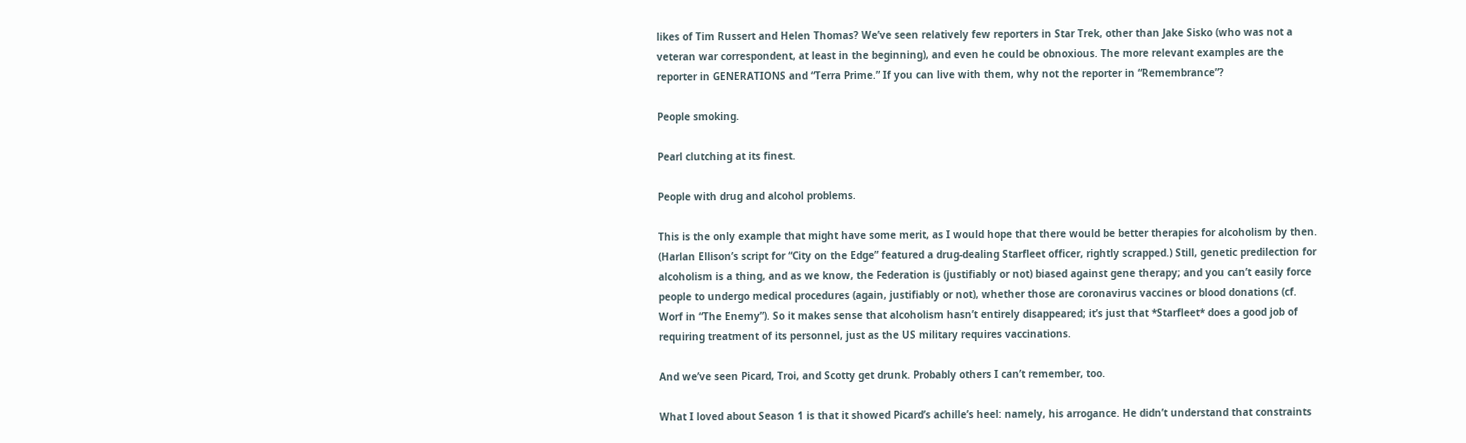likes of Tim Russert and Helen Thomas? We’ve seen relatively few reporters in Star Trek, other than Jake Sisko (who was not a veteran war correspondent, at least in the beginning), and even he could be obnoxious. The more relevant examples are the reporter in GENERATIONS and “Terra Prime.” If you can live with them, why not the reporter in “Remembrance”?

People smoking.

Pearl clutching at its finest.

People with drug and alcohol problems.

This is the only example that might have some merit, as I would hope that there would be better therapies for alcoholism by then. (Harlan Ellison’s script for “City on the Edge” featured a drug-dealing Starfleet officer, rightly scrapped.) Still, genetic predilection for alcoholism is a thing, and as we know, the Federation is (justifiably or not) biased against gene therapy; and you can’t easily force people to undergo medical procedures (again, justifiably or not), whether those are coronavirus vaccines or blood donations (cf. Worf in “The Enemy”). So it makes sense that alcoholism hasn’t entirely disappeared; it’s just that *Starfleet* does a good job of requiring treatment of its personnel, just as the US military requires vaccinations.

And we’ve seen Picard, Troi, and Scotty get drunk. Probably others I can’t remember, too.

What I loved about Season 1 is that it showed Picard’s achille’s heel: namely, his arrogance. He didn’t understand that constraints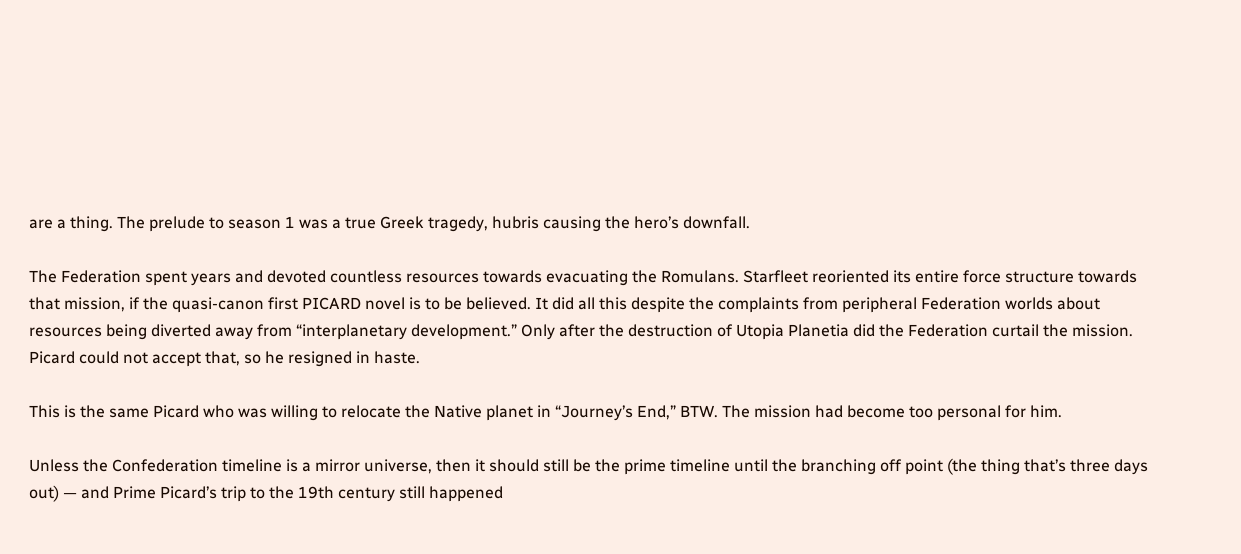are a thing. The prelude to season 1 was a true Greek tragedy, hubris causing the hero’s downfall.

The Federation spent years and devoted countless resources towards evacuating the Romulans. Starfleet reoriented its entire force structure towards that mission, if the quasi-canon first PICARD novel is to be believed. It did all this despite the complaints from peripheral Federation worlds about resources being diverted away from “interplanetary development.” Only after the destruction of Utopia Planetia did the Federation curtail the mission. Picard could not accept that, so he resigned in haste.

This is the same Picard who was willing to relocate the Native planet in “Journey’s End,” BTW. The mission had become too personal for him.

Unless the Confederation timeline is a mirror universe, then it should still be the prime timeline until the branching off point (the thing that’s three days out) — and Prime Picard’s trip to the 19th century still happened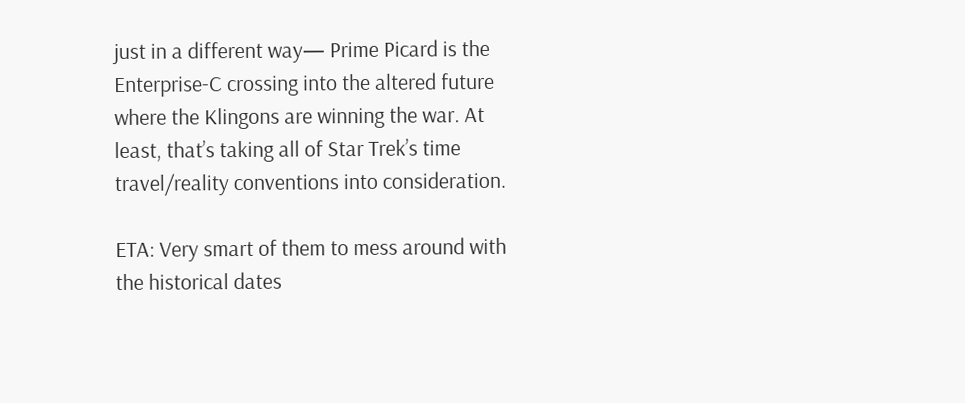just in a different way— Prime Picard is the Enterprise-C crossing into the altered future where the Klingons are winning the war. At least, that’s taking all of Star Trek’s time travel/reality conventions into consideration.

ETA: Very smart of them to mess around with the historical dates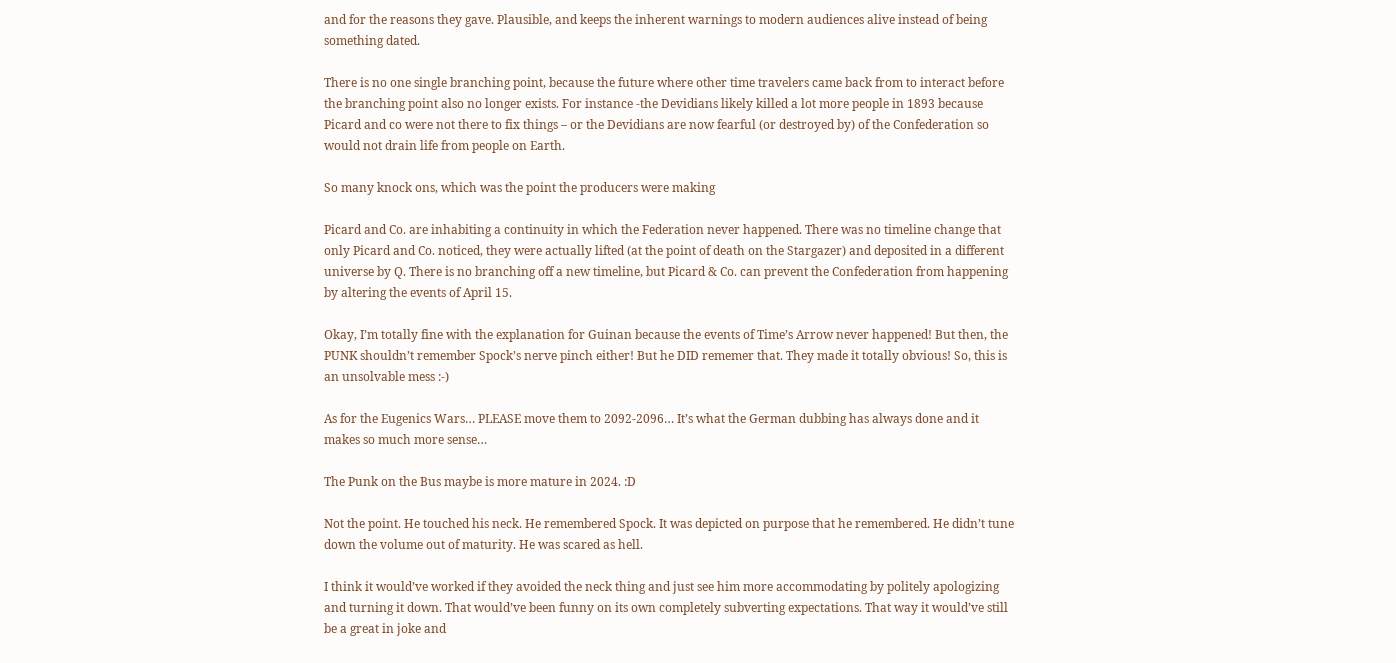and for the reasons they gave. Plausible, and keeps the inherent warnings to modern audiences alive instead of being something dated.

There is no one single branching point, because the future where other time travelers came back from to interact before the branching point also no longer exists. For instance -the Devidians likely killed a lot more people in 1893 because Picard and co were not there to fix things – or the Devidians are now fearful (or destroyed by) of the Confederation so would not drain life from people on Earth.

So many knock ons, which was the point the producers were making

Picard and Co. are inhabiting a continuity in which the Federation never happened. There was no timeline change that only Picard and Co. noticed, they were actually lifted (at the point of death on the Stargazer) and deposited in a different universe by Q. There is no branching off a new timeline, but Picard & Co. can prevent the Confederation from happening by altering the events of April 15.

Okay, I’m totally fine with the explanation for Guinan because the events of Time’s Arrow never happened! But then, the PUNK shouldn’t remember Spock’s nerve pinch either! But he DID rememer that. They made it totally obvious! So, this is an unsolvable mess :-)

As for the Eugenics Wars… PLEASE move them to 2092-2096… It’s what the German dubbing has always done and it makes so much more sense…

The Punk on the Bus maybe is more mature in 2024. :D

Not the point. He touched his neck. He remembered Spock. It was depicted on purpose that he remembered. He didn’t tune down the volume out of maturity. He was scared as hell.

I think it would’ve worked if they avoided the neck thing and just see him more accommodating by politely apologizing and turning it down. That would’ve been funny on its own completely subverting expectations. That way it would’ve still be a great in joke and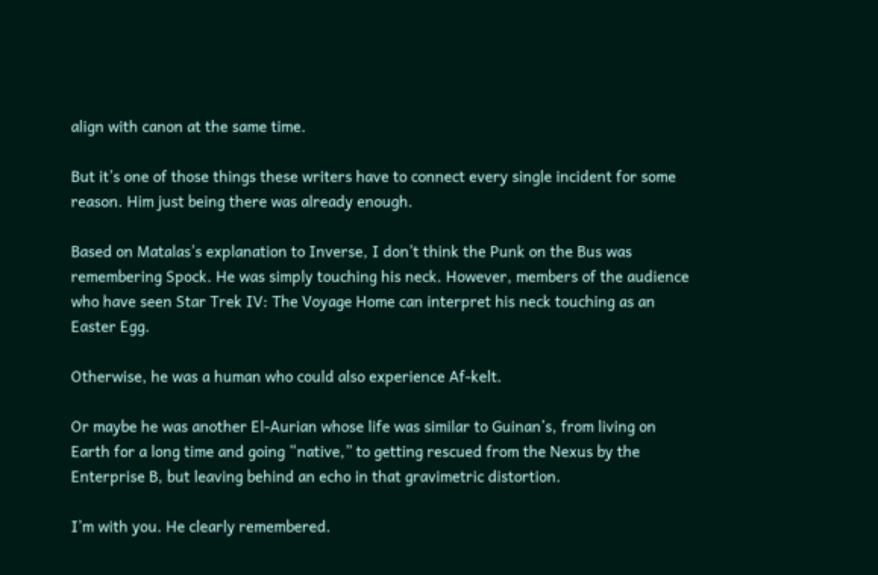align with canon at the same time.

But it’s one of those things these writers have to connect every single incident for some reason. Him just being there was already enough.

Based on Matalas’s explanation to Inverse, I don’t think the Punk on the Bus was remembering Spock. He was simply touching his neck. However, members of the audience who have seen Star Trek IV: The Voyage Home can interpret his neck touching as an Easter Egg.

Otherwise, he was a human who could also experience Af-kelt.

Or maybe he was another El-Aurian whose life was similar to Guinan’s, from living on Earth for a long time and going “native,” to getting rescued from the Nexus by the Enterprise B, but leaving behind an echo in that gravimetric distortion.

I’m with you. He clearly remembered.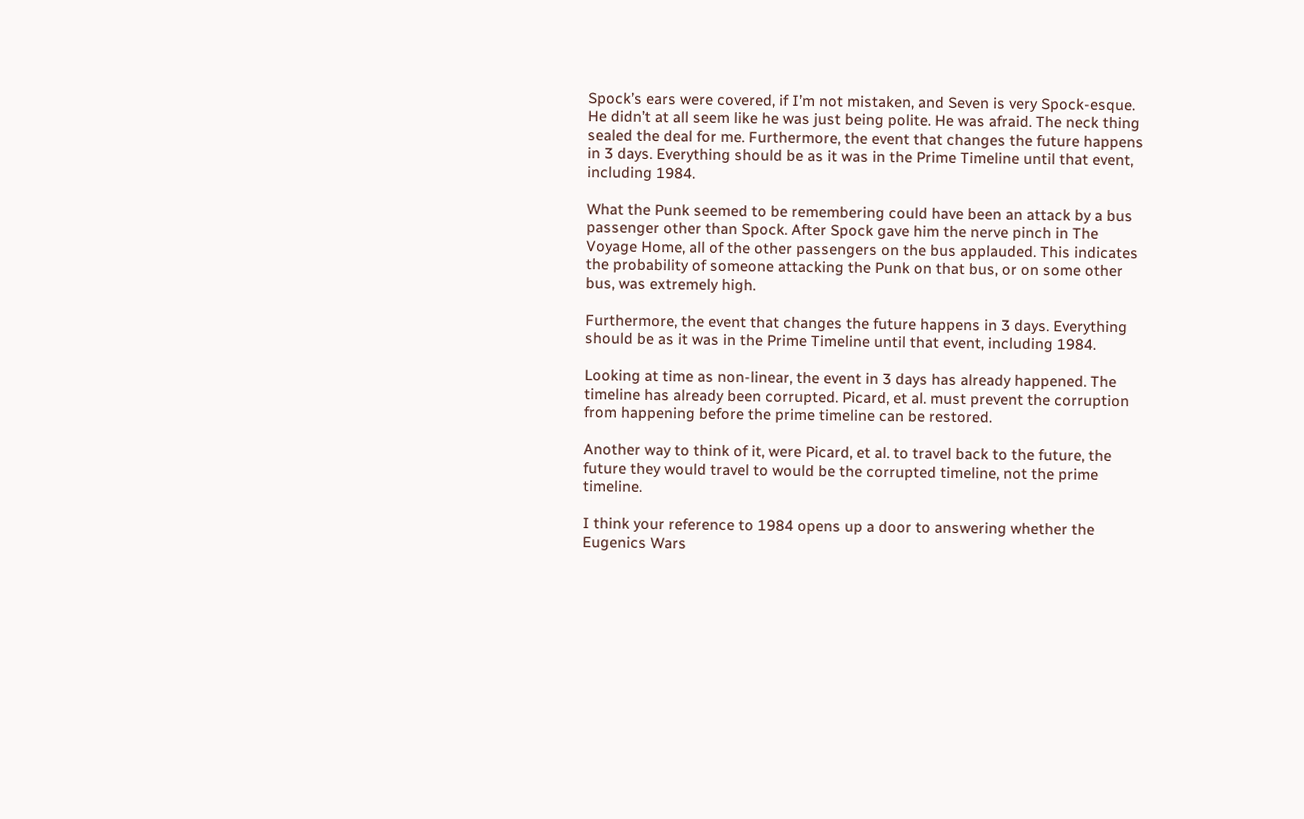Spock’s ears were covered, if I’m not mistaken, and Seven is very Spock-esque. He didn’t at all seem like he was just being polite. He was afraid. The neck thing sealed the deal for me. Furthermore, the event that changes the future happens in 3 days. Everything should be as it was in the Prime Timeline until that event, including 1984.

What the Punk seemed to be remembering could have been an attack by a bus passenger other than Spock. After Spock gave him the nerve pinch in The Voyage Home, all of the other passengers on the bus applauded. This indicates the probability of someone attacking the Punk on that bus, or on some other bus, was extremely high.

Furthermore, the event that changes the future happens in 3 days. Everything should be as it was in the Prime Timeline until that event, including 1984.

Looking at time as non-linear, the event in 3 days has already happened. The timeline has already been corrupted. Picard, et al. must prevent the corruption from happening before the prime timeline can be restored.

Another way to think of it, were Picard, et al. to travel back to the future, the future they would travel to would be the corrupted timeline, not the prime timeline.

I think your reference to 1984 opens up a door to answering whether the Eugenics Wars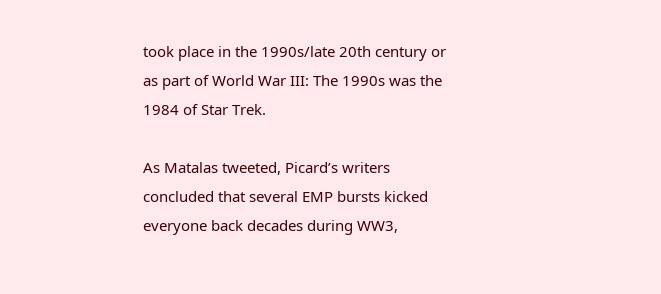took place in the 1990s/late 20th century or as part of World War III: The 1990s was the 1984 of Star Trek.

As Matalas tweeted, Picard’s writers concluded that several EMP bursts kicked everyone back decades during WW3,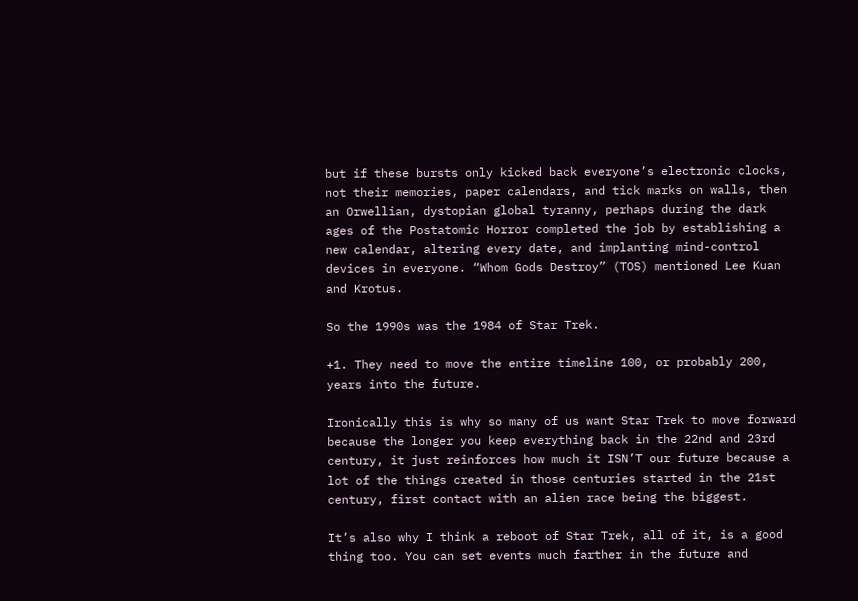but if these bursts only kicked back everyone’s electronic clocks, not their memories, paper calendars, and tick marks on walls, then an Orwellian, dystopian global tyranny, perhaps during the dark ages of the Postatomic Horror completed the job by establishing a new calendar, altering every date, and implanting mind-control devices in everyone. “Whom Gods Destroy” (TOS) mentioned Lee Kuan and Krotus.

So the 1990s was the 1984 of Star Trek.

+1. They need to move the entire timeline 100, or probably 200, years into the future.

Ironically this is why so many of us want Star Trek to move forward because the longer you keep everything back in the 22nd and 23rd century, it just reinforces how much it ISN’T our future because a lot of the things created in those centuries started in the 21st century, first contact with an alien race being the biggest.

It’s also why I think a reboot of Star Trek, all of it, is a good thing too. You can set events much farther in the future and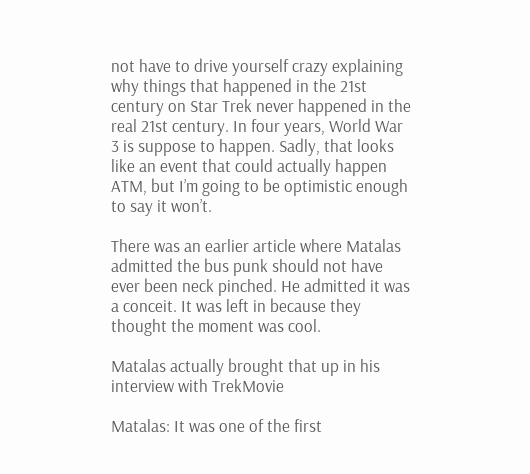not have to drive yourself crazy explaining why things that happened in the 21st century on Star Trek never happened in the real 21st century. In four years, World War 3 is suppose to happen. Sadly, that looks like an event that could actually happen ATM, but I’m going to be optimistic enough to say it won’t.

There was an earlier article where Matalas admitted the bus punk should not have ever been neck pinched. He admitted it was a conceit. It was left in because they thought the moment was cool.

Matalas actually brought that up in his interview with TrekMovie

Matalas: It was one of the first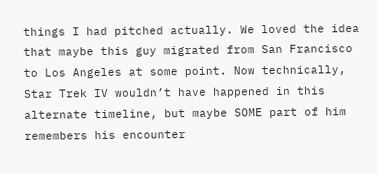things I had pitched actually. We loved the idea that maybe this guy migrated from San Francisco to Los Angeles at some point. Now technically, Star Trek IV wouldn’t have happened in this alternate timeline, but maybe SOME part of him remembers his encounter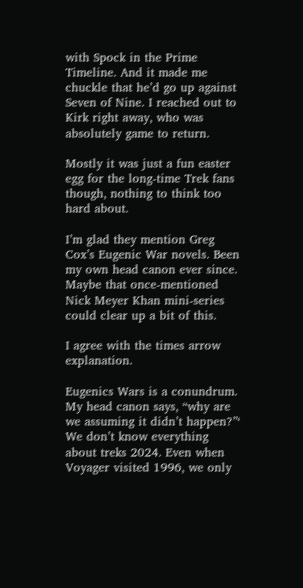with Spock in the Prime Timeline. And it made me chuckle that he’d go up against Seven of Nine. I reached out to Kirk right away, who was absolutely game to return.

Mostly it was just a fun easter egg for the long-time Trek fans though, nothing to think too hard about.

I’m glad they mention Greg Cox’s Eugenic War novels. Been my own head canon ever since. Maybe that once-mentioned Nick Meyer Khan mini-series could clear up a bit of this.

I agree with the times arrow explanation.

Eugenics Wars is a conundrum. My head canon says, “why are we assuming it didn’t happen?”‘ We don’t know everything about treks 2024. Even when Voyager visited 1996, we only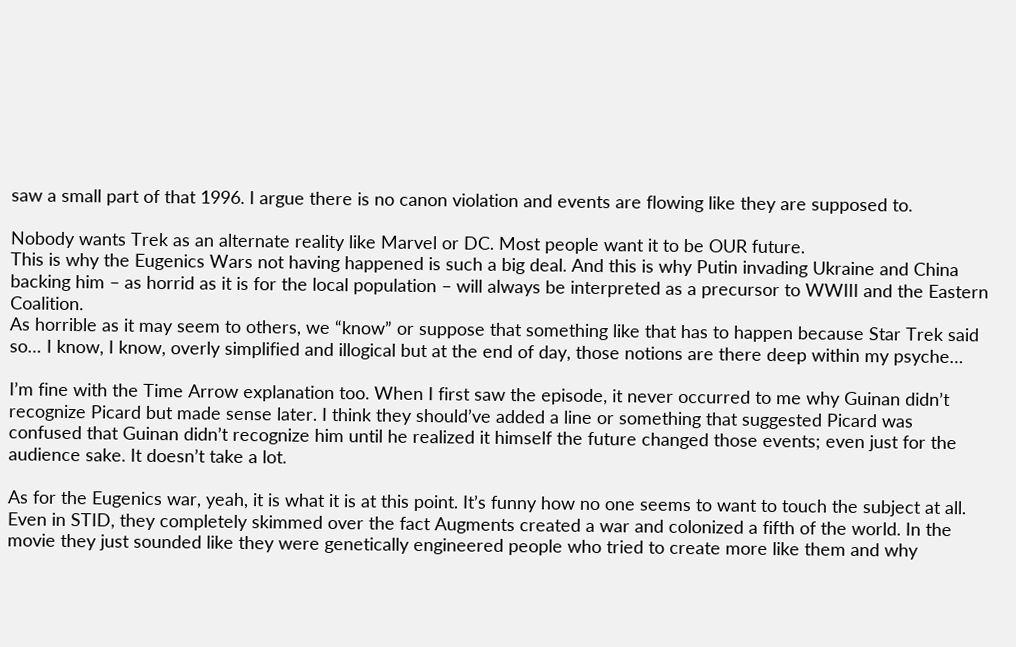saw a small part of that 1996. I argue there is no canon violation and events are flowing like they are supposed to.

Nobody wants Trek as an alternate reality like Marvel or DC. Most people want it to be OUR future.
This is why the Eugenics Wars not having happened is such a big deal. And this is why Putin invading Ukraine and China backing him – as horrid as it is for the local population – will always be interpreted as a precursor to WWIII and the Eastern Coalition.
As horrible as it may seem to others, we “know” or suppose that something like that has to happen because Star Trek said so… I know, I know, overly simplified and illogical but at the end of day, those notions are there deep within my psyche…

I’m fine with the Time Arrow explanation too. When I first saw the episode, it never occurred to me why Guinan didn’t recognize Picard but made sense later. I think they should’ve added a line or something that suggested Picard was confused that Guinan didn’t recognize him until he realized it himself the future changed those events; even just for the audience sake. It doesn’t take a lot.

As for the Eugenics war, yeah, it is what it is at this point. It’s funny how no one seems to want to touch the subject at all. Even in STID, they completely skimmed over the fact Augments created a war and colonized a fifth of the world. In the movie they just sounded like they were genetically engineered people who tried to create more like them and why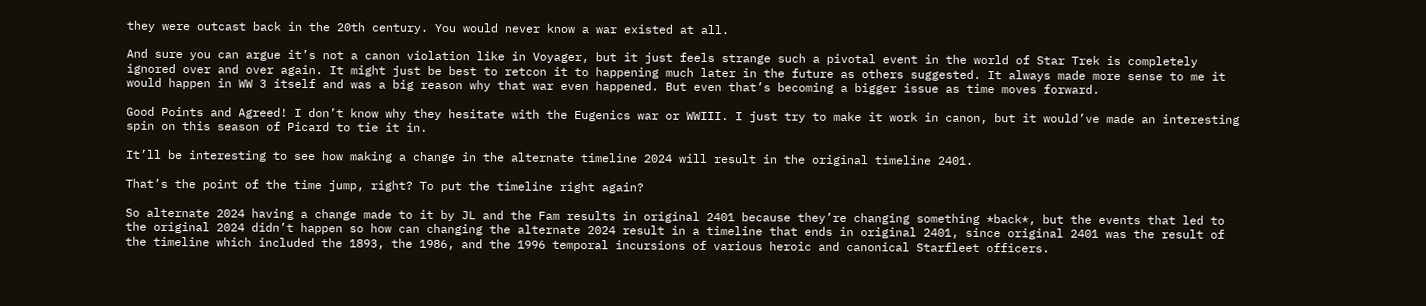they were outcast back in the 20th century. You would never know a war existed at all.

And sure you can argue it’s not a canon violation like in Voyager, but it just feels strange such a pivotal event in the world of Star Trek is completely ignored over and over again. It might just be best to retcon it to happening much later in the future as others suggested. It always made more sense to me it would happen in WW 3 itself and was a big reason why that war even happened. But even that’s becoming a bigger issue as time moves forward.

Good Points and Agreed! I don’t know why they hesitate with the Eugenics war or WWIII. I just try to make it work in canon, but it would’ve made an interesting spin on this season of Picard to tie it in.

It’ll be interesting to see how making a change in the alternate timeline 2024 will result in the original timeline 2401.

That’s the point of the time jump, right? To put the timeline right again?

So alternate 2024 having a change made to it by JL and the Fam results in original 2401 because they’re changing something *back*, but the events that led to the original 2024 didn’t happen so how can changing the alternate 2024 result in a timeline that ends in original 2401, since original 2401 was the result of the timeline which included the 1893, the 1986, and the 1996 temporal incursions of various heroic and canonical Starfleet officers.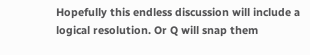Hopefully this endless discussion will include a logical resolution. Or Q will snap them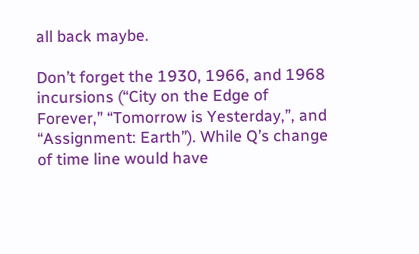all back maybe.

Don’t forget the 1930, 1966, and 1968 incursions (“City on the Edge of Forever,” “Tomorrow is Yesterday,”, and “Assignment: Earth”). While Q’s change of time line would have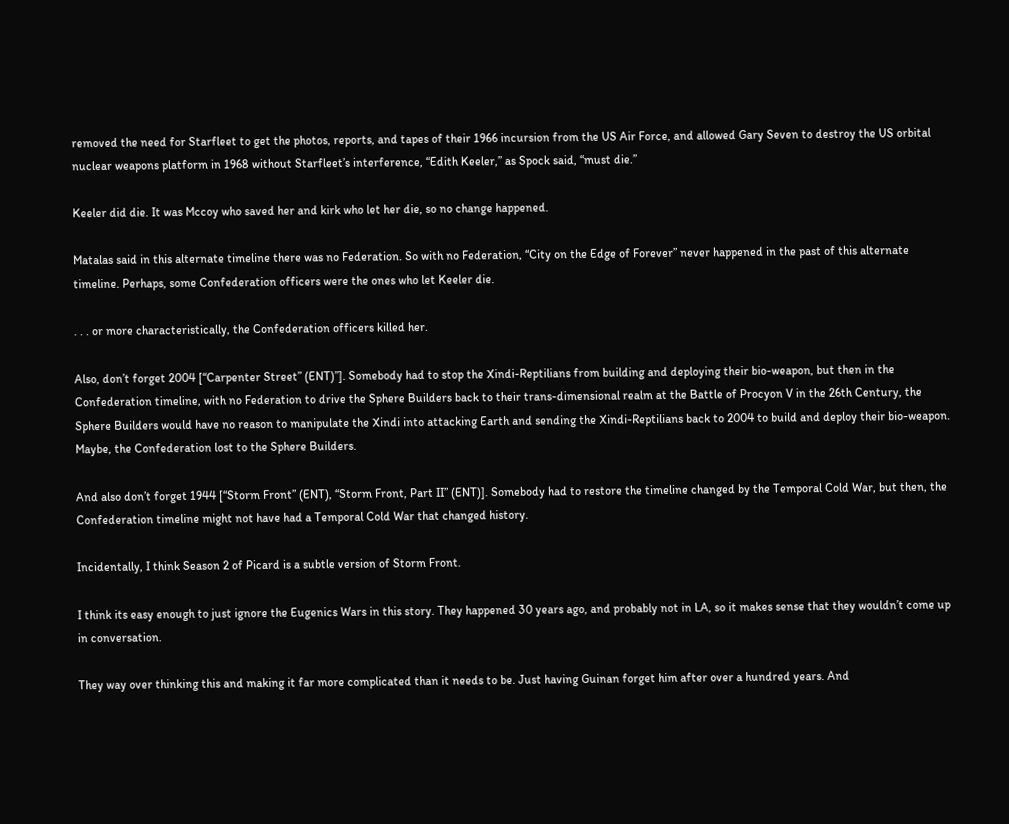removed the need for Starfleet to get the photos, reports, and tapes of their 1966 incursion from the US Air Force, and allowed Gary Seven to destroy the US orbital nuclear weapons platform in 1968 without Starfleet’s interference, “Edith Keeler,” as Spock said, “must die.”

Keeler did die. It was Mccoy who saved her and kirk who let her die, so no change happened.

Matalas said in this alternate timeline there was no Federation. So with no Federation, “City on the Edge of Forever” never happened in the past of this alternate timeline. Perhaps, some Confederation officers were the ones who let Keeler die.

. . . or more characteristically, the Confederation officers killed her.

Also, don’t forget 2004 [“Carpenter Street” (ENT)”]. Somebody had to stop the Xindi-Reptilians from building and deploying their bio-weapon, but then in the Confederation timeline, with no Federation to drive the Sphere Builders back to their trans-dimensional realm at the Battle of Procyon V in the 26th Century, the Sphere Builders would have no reason to manipulate the Xindi into attacking Earth and sending the Xindi-Reptilians back to 2004 to build and deploy their bio-weapon. Maybe, the Confederation lost to the Sphere Builders.

And also don’t forget 1944 [“Storm Front” (ENT), “Storm Front, Part II” (ENT)]. Somebody had to restore the timeline changed by the Temporal Cold War, but then, the Confederation timeline might not have had a Temporal Cold War that changed history.

Incidentally, I think Season 2 of Picard is a subtle version of Storm Front.

I think its easy enough to just ignore the Eugenics Wars in this story. They happened 30 years ago, and probably not in LA, so it makes sense that they wouldn’t come up in conversation.

They way over thinking this and making it far more complicated than it needs to be. Just having Guinan forget him after over a hundred years. And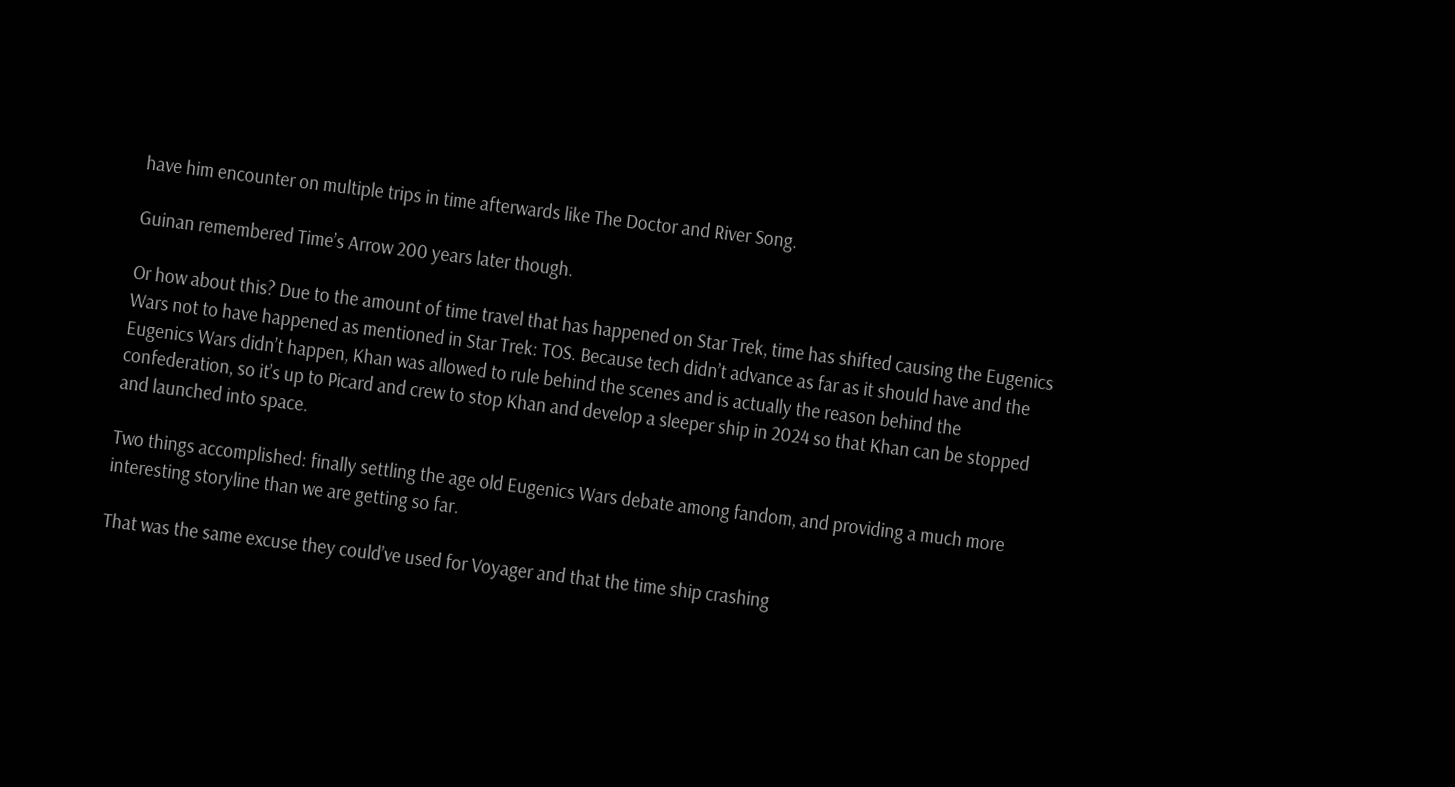have him encounter on multiple trips in time afterwards like The Doctor and River Song.

Guinan remembered Time’s Arrow 200 years later though.

Or how about this? Due to the amount of time travel that has happened on Star Trek, time has shifted causing the Eugenics Wars not to have happened as mentioned in Star Trek: TOS. Because tech didn’t advance as far as it should have and the Eugenics Wars didn’t happen, Khan was allowed to rule behind the scenes and is actually the reason behind the confederation, so it’s up to Picard and crew to stop Khan and develop a sleeper ship in 2024 so that Khan can be stopped and launched into space.

Two things accomplished: finally settling the age old Eugenics Wars debate among fandom, and providing a much more interesting storyline than we are getting so far.

That was the same excuse they could’ve used for Voyager and that the time ship crashing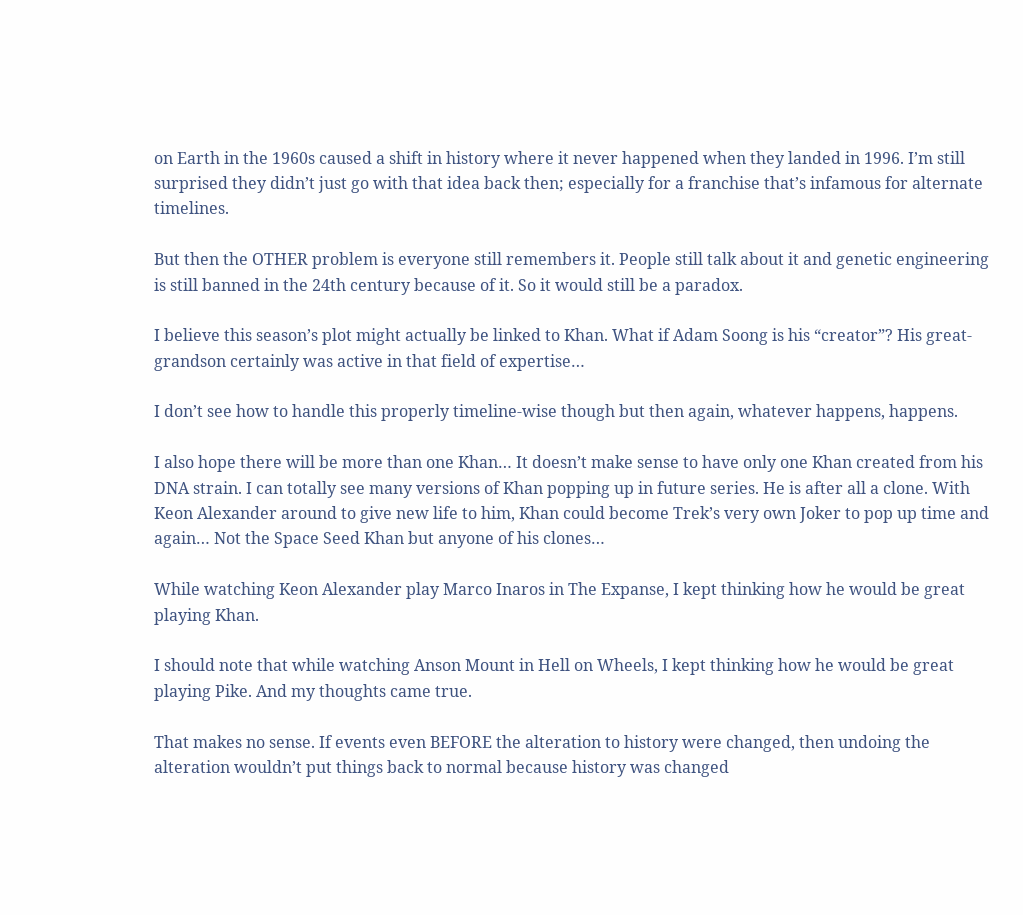on Earth in the 1960s caused a shift in history where it never happened when they landed in 1996. I’m still surprised they didn’t just go with that idea back then; especially for a franchise that’s infamous for alternate timelines.

But then the OTHER problem is everyone still remembers it. People still talk about it and genetic engineering is still banned in the 24th century because of it. So it would still be a paradox.

I believe this season’s plot might actually be linked to Khan. What if Adam Soong is his “creator”? His great-grandson certainly was active in that field of expertise…

I don’t see how to handle this properly timeline-wise though but then again, whatever happens, happens.

I also hope there will be more than one Khan… It doesn’t make sense to have only one Khan created from his DNA strain. I can totally see many versions of Khan popping up in future series. He is after all a clone. With Keon Alexander around to give new life to him, Khan could become Trek’s very own Joker to pop up time and again… Not the Space Seed Khan but anyone of his clones…

While watching Keon Alexander play Marco Inaros in The Expanse, I kept thinking how he would be great playing Khan.

I should note that while watching Anson Mount in Hell on Wheels, I kept thinking how he would be great playing Pike. And my thoughts came true.

That makes no sense. If events even BEFORE the alteration to history were changed, then undoing the alteration wouldn’t put things back to normal because history was changed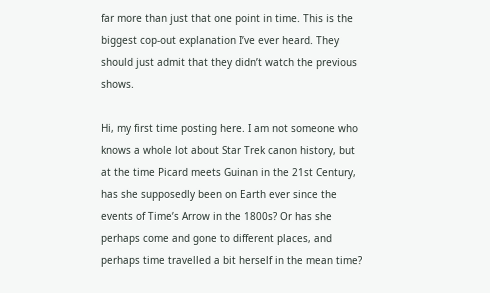far more than just that one point in time. This is the biggest cop-out explanation I’ve ever heard. They should just admit that they didn’t watch the previous shows.

Hi, my first time posting here. I am not someone who knows a whole lot about Star Trek canon history, but at the time Picard meets Guinan in the 21st Century, has she supposedly been on Earth ever since the events of Time’s Arrow in the 1800s? Or has she perhaps come and gone to different places, and perhaps time travelled a bit herself in the mean time?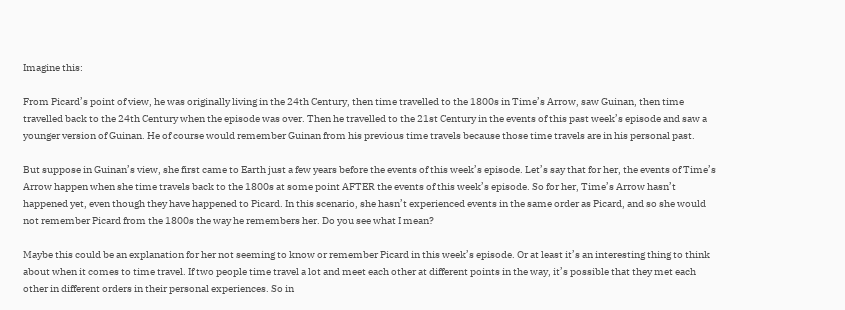Imagine this:

From Picard’s point of view, he was originally living in the 24th Century, then time travelled to the 1800s in Time’s Arrow, saw Guinan, then time travelled back to the 24th Century when the episode was over. Then he travelled to the 21st Century in the events of this past week’s episode and saw a younger version of Guinan. He of course would remember Guinan from his previous time travels because those time travels are in his personal past.

But suppose in Guinan’s view, she first came to Earth just a few years before the events of this week’s episode. Let’s say that for her, the events of Time’s Arrow happen when she time travels back to the 1800s at some point AFTER the events of this week’s episode. So for her, Time’s Arrow hasn’t happened yet, even though they have happened to Picard. In this scenario, she hasn’t experienced events in the same order as Picard, and so she would not remember Picard from the 1800s the way he remembers her. Do you see what I mean?

Maybe this could be an explanation for her not seeming to know or remember Picard in this week’s episode. Or at least it’s an interesting thing to think about when it comes to time travel. If two people time travel a lot and meet each other at different points in the way, it’s possible that they met each other in different orders in their personal experiences. So in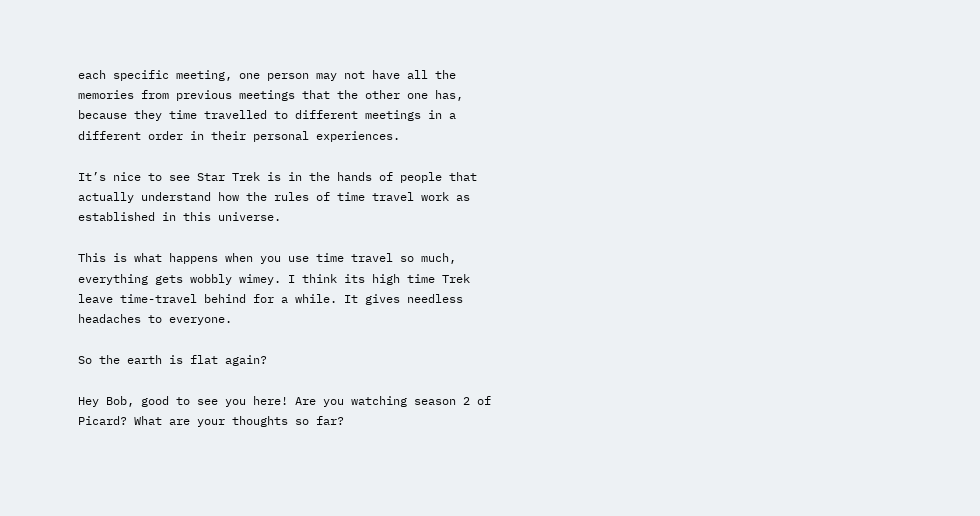each specific meeting, one person may not have all the memories from previous meetings that the other one has, because they time travelled to different meetings in a different order in their personal experiences.

It’s nice to see Star Trek is in the hands of people that actually understand how the rules of time travel work as established in this universe.

This is what happens when you use time travel so much, everything gets wobbly wimey. I think its high time Trek leave time-travel behind for a while. It gives needless headaches to everyone.

So the earth is flat again?

Hey Bob, good to see you here! Are you watching season 2 of Picard? What are your thoughts so far?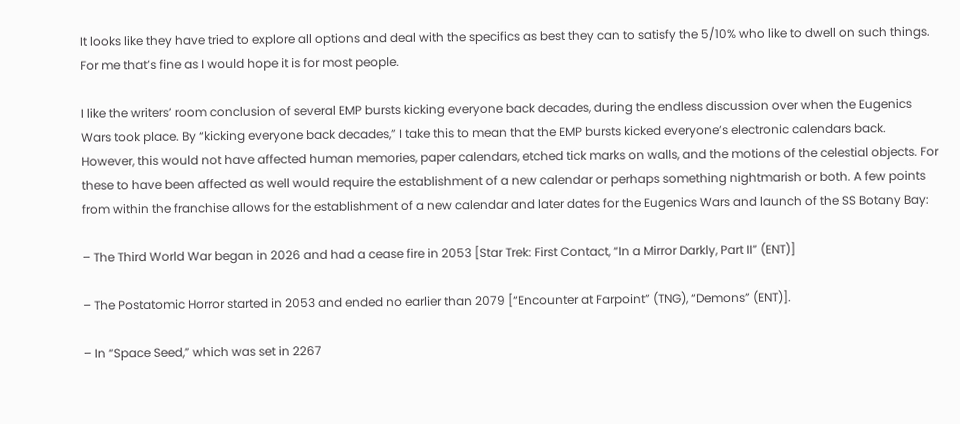It looks like they have tried to explore all options and deal with the specifics as best they can to satisfy the 5/10% who like to dwell on such things. For me that’s fine as I would hope it is for most people.

I like the writers’ room conclusion of several EMP bursts kicking everyone back decades, during the endless discussion over when the Eugenics Wars took place. By “kicking everyone back decades,” I take this to mean that the EMP bursts kicked everyone’s electronic calendars back. However, this would not have affected human memories, paper calendars, etched tick marks on walls, and the motions of the celestial objects. For these to have been affected as well would require the establishment of a new calendar or perhaps something nightmarish or both. A few points from within the franchise allows for the establishment of a new calendar and later dates for the Eugenics Wars and launch of the SS Botany Bay:

– The Third World War began in 2026 and had a cease fire in 2053 [Star Trek: First Contact, “In a Mirror Darkly, Part II” (ENT)]

– The Postatomic Horror started in 2053 and ended no earlier than 2079 [“Encounter at Farpoint” (TNG), “Demons” (ENT)].

– In “Space Seed,” which was set in 2267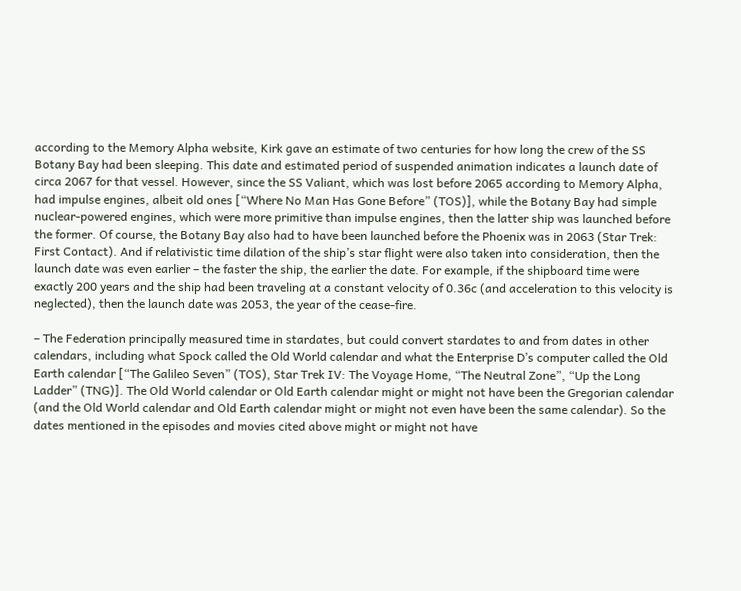according to the Memory Alpha website, Kirk gave an estimate of two centuries for how long the crew of the SS Botany Bay had been sleeping. This date and estimated period of suspended animation indicates a launch date of circa 2067 for that vessel. However, since the SS Valiant, which was lost before 2065 according to Memory Alpha, had impulse engines, albeit old ones [“Where No Man Has Gone Before” (TOS)], while the Botany Bay had simple nuclear-powered engines, which were more primitive than impulse engines, then the latter ship was launched before the former. Of course, the Botany Bay also had to have been launched before the Phoenix was in 2063 (Star Trek: First Contact). And if relativistic time dilation of the ship’s star flight were also taken into consideration, then the launch date was even earlier – the faster the ship, the earlier the date. For example, if the shipboard time were exactly 200 years and the ship had been traveling at a constant velocity of 0.36c (and acceleration to this velocity is neglected), then the launch date was 2053, the year of the cease-fire.

– The Federation principally measured time in stardates, but could convert stardates to and from dates in other calendars, including what Spock called the Old World calendar and what the Enterprise D’s computer called the Old Earth calendar [“The Galileo Seven” (TOS), Star Trek IV: The Voyage Home, “The Neutral Zone”, “Up the Long Ladder” (TNG)]. The Old World calendar or Old Earth calendar might or might not have been the Gregorian calendar (and the Old World calendar and Old Earth calendar might or might not even have been the same calendar). So the dates mentioned in the episodes and movies cited above might or might not have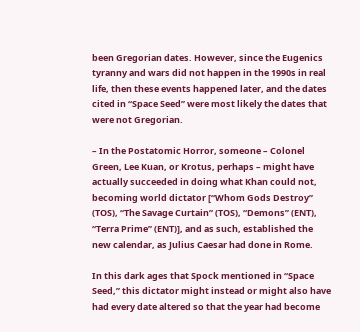been Gregorian dates. However, since the Eugenics tyranny and wars did not happen in the 1990s in real life, then these events happened later, and the dates cited in “Space Seed” were most likely the dates that were not Gregorian.

– In the Postatomic Horror, someone – Colonel Green, Lee Kuan, or Krotus, perhaps – might have actually succeeded in doing what Khan could not, becoming world dictator [“Whom Gods Destroy” (TOS), “The Savage Curtain” (TOS), “Demons” (ENT), “Terra Prime” (ENT)], and as such, established the new calendar, as Julius Caesar had done in Rome.

In this dark ages that Spock mentioned in “Space Seed,” this dictator might instead or might also have had every date altered so that the year had become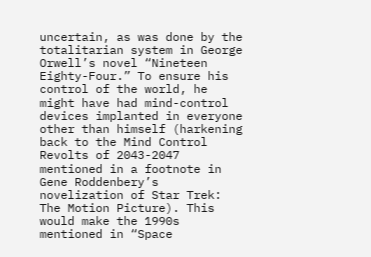uncertain, as was done by the totalitarian system in George Orwell’s novel “Nineteen Eighty-Four.” To ensure his control of the world, he might have had mind-control devices implanted in everyone other than himself (harkening back to the Mind Control Revolts of 2043-2047 mentioned in a footnote in Gene Roddenbery’s novelization of Star Trek: The Motion Picture). This would make the 1990s mentioned in “Space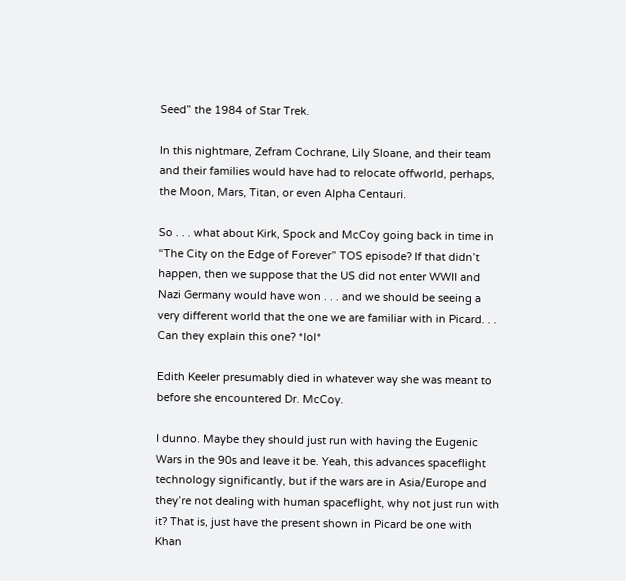Seed” the 1984 of Star Trek.

In this nightmare, Zefram Cochrane, Lily Sloane, and their team and their families would have had to relocate offworld, perhaps, the Moon, Mars, Titan, or even Alpha Centauri.

So . . . what about Kirk, Spock and McCoy going back in time in “The City on the Edge of Forever” TOS episode? If that didn’t happen, then we suppose that the US did not enter WWII and Nazi Germany would have won . . . and we should be seeing a very different world that the one we are familiar with in Picard. . . Can they explain this one? *lol*

Edith Keeler presumably died in whatever way she was meant to before she encountered Dr. McCoy.

I dunno. Maybe they should just run with having the Eugenic Wars in the 90s and leave it be. Yeah, this advances spaceflight technology significantly, but if the wars are in Asia/Europe and they’re not dealing with human spaceflight, why not just run with it? That is, just have the present shown in Picard be one with Khan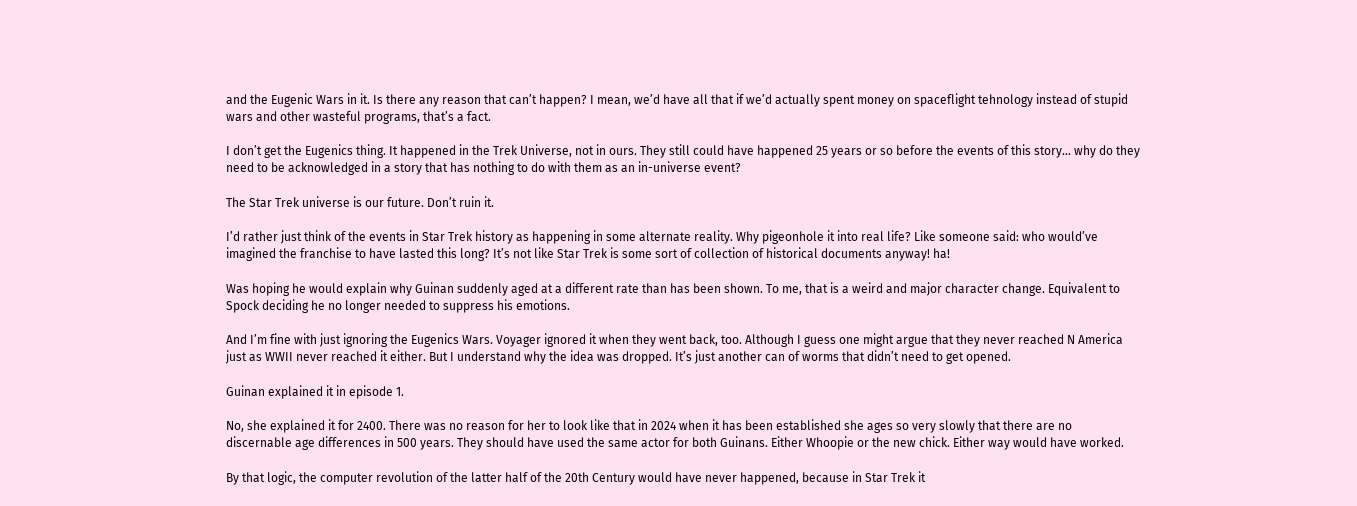and the Eugenic Wars in it. Is there any reason that can’t happen? I mean, we’d have all that if we’d actually spent money on spaceflight tehnology instead of stupid wars and other wasteful programs, that’s a fact.

I don’t get the Eugenics thing. It happened in the Trek Universe, not in ours. They still could have happened 25 years or so before the events of this story… why do they need to be acknowledged in a story that has nothing to do with them as an in-universe event?

The Star Trek universe is our future. Don’t ruin it.

I’d rather just think of the events in Star Trek history as happening in some alternate reality. Why pigeonhole it into real life? Like someone said: who would’ve imagined the franchise to have lasted this long? It’s not like Star Trek is some sort of collection of historical documents anyway! ha!

Was hoping he would explain why Guinan suddenly aged at a different rate than has been shown. To me, that is a weird and major character change. Equivalent to Spock deciding he no longer needed to suppress his emotions.

And I’m fine with just ignoring the Eugenics Wars. Voyager ignored it when they went back, too. Although I guess one might argue that they never reached N America just as WWII never reached it either. But I understand why the idea was dropped. It’s just another can of worms that didn’t need to get opened.

Guinan explained it in episode 1.

No, she explained it for 2400. There was no reason for her to look like that in 2024 when it has been established she ages so very slowly that there are no discernable age differences in 500 years. They should have used the same actor for both Guinans. Either Whoopie or the new chick. Either way would have worked.

By that logic, the computer revolution of the latter half of the 20th Century would have never happened, because in Star Trek it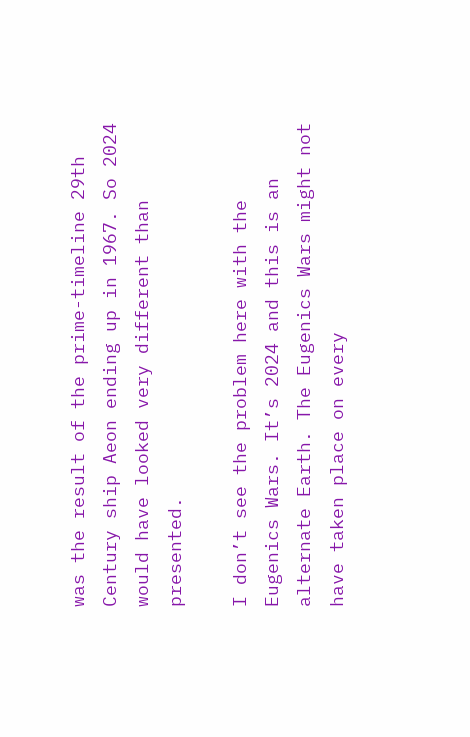was the result of the prime-timeline 29th Century ship Aeon ending up in 1967. So 2024 would have looked very different than presented.

I don’t see the problem here with the Eugenics Wars. It’s 2024 and this is an alternate Earth. The Eugenics Wars might not have taken place on every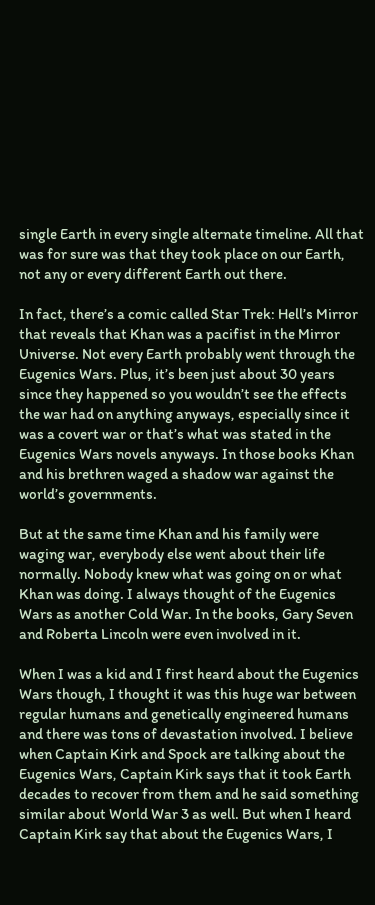single Earth in every single alternate timeline. All that was for sure was that they took place on our Earth, not any or every different Earth out there.

In fact, there’s a comic called Star Trek: Hell’s Mirror that reveals that Khan was a pacifist in the Mirror Universe. Not every Earth probably went through the Eugenics Wars. Plus, it’s been just about 30 years since they happened so you wouldn’t see the effects the war had on anything anyways, especially since it was a covert war or that’s what was stated in the Eugenics Wars novels anyways. In those books Khan and his brethren waged a shadow war against the world’s governments.

But at the same time Khan and his family were waging war, everybody else went about their life normally. Nobody knew what was going on or what Khan was doing. I always thought of the Eugenics Wars as another Cold War. In the books, Gary Seven and Roberta Lincoln were even involved in it.

When I was a kid and I first heard about the Eugenics Wars though, I thought it was this huge war between regular humans and genetically engineered humans and there was tons of devastation involved. I believe when Captain Kirk and Spock are talking about the Eugenics Wars, Captain Kirk says that it took Earth decades to recover from them and he said something similar about World War 3 as well. But when I heard Captain Kirk say that about the Eugenics Wars, I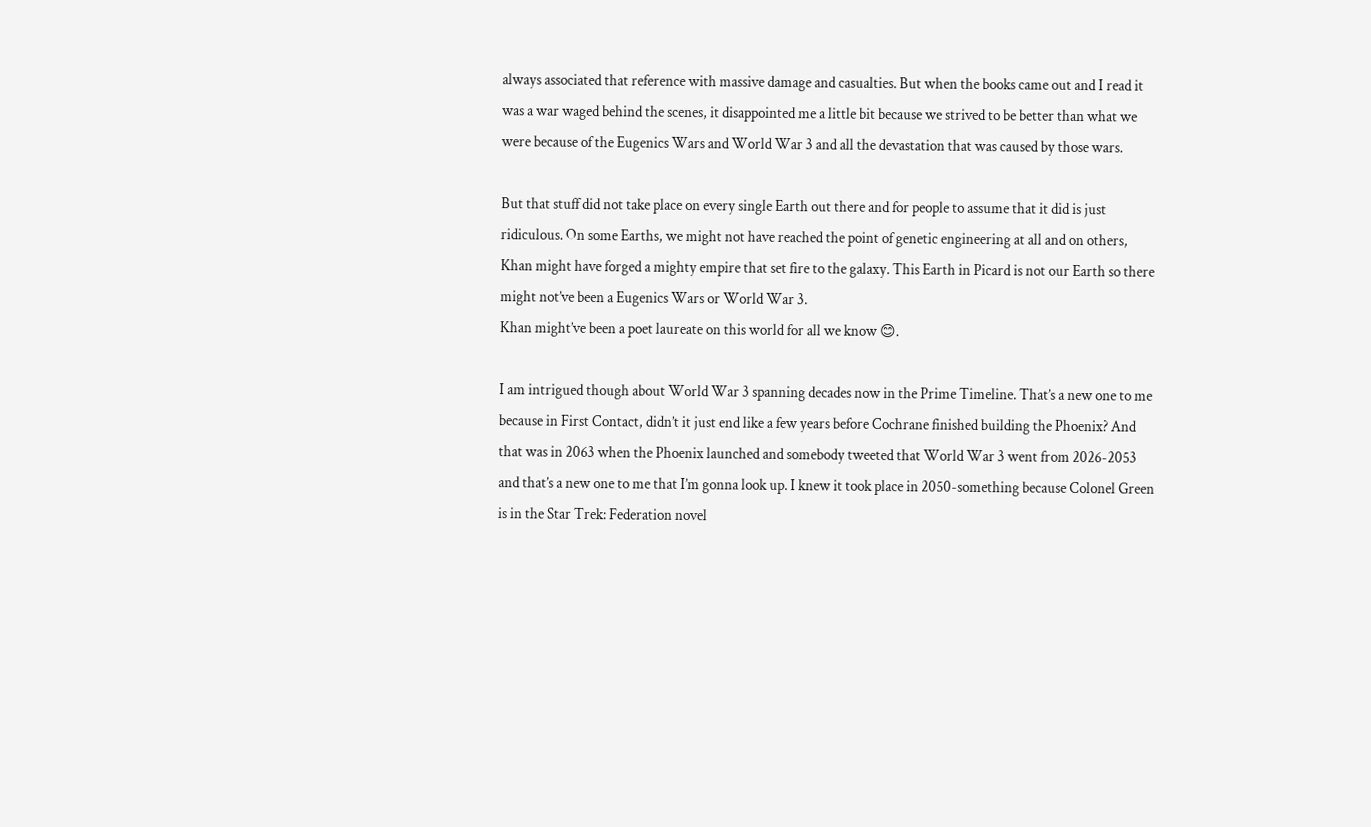always associated that reference with massive damage and casualties. But when the books came out and I read it was a war waged behind the scenes, it disappointed me a little bit because we strived to be better than what we were because of the Eugenics Wars and World War 3 and all the devastation that was caused by those wars.

But that stuff did not take place on every single Earth out there and for people to assume that it did is just ridiculous. On some Earths, we might not have reached the point of genetic engineering at all and on others, Khan might have forged a mighty empire that set fire to the galaxy. This Earth in Picard is not our Earth so there might not’ve been a Eugenics Wars or World War 3.
Khan might’ve been a poet laureate on this world for all we know 😊.

I am intrigued though about World War 3 spanning decades now in the Prime Timeline. That’s a new one to me because in First Contact, didn’t it just end like a few years before Cochrane finished building the Phoenix? And that was in 2063 when the Phoenix launched and somebody tweeted that World War 3 went from 2026-2053 and that’s a new one to me that I’m gonna look up. I knew it took place in 2050-something because Colonel Green is in the Star Trek: Federation novel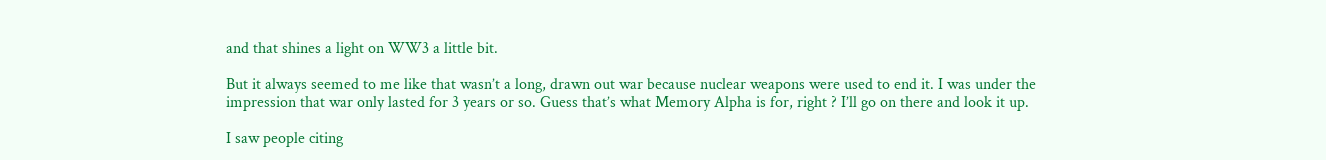and that shines a light on WW3 a little bit.

But it always seemed to me like that wasn’t a long, drawn out war because nuclear weapons were used to end it. I was under the impression that war only lasted for 3 years or so. Guess that’s what Memory Alpha is for, right ? I’ll go on there and look it up.

I saw people citing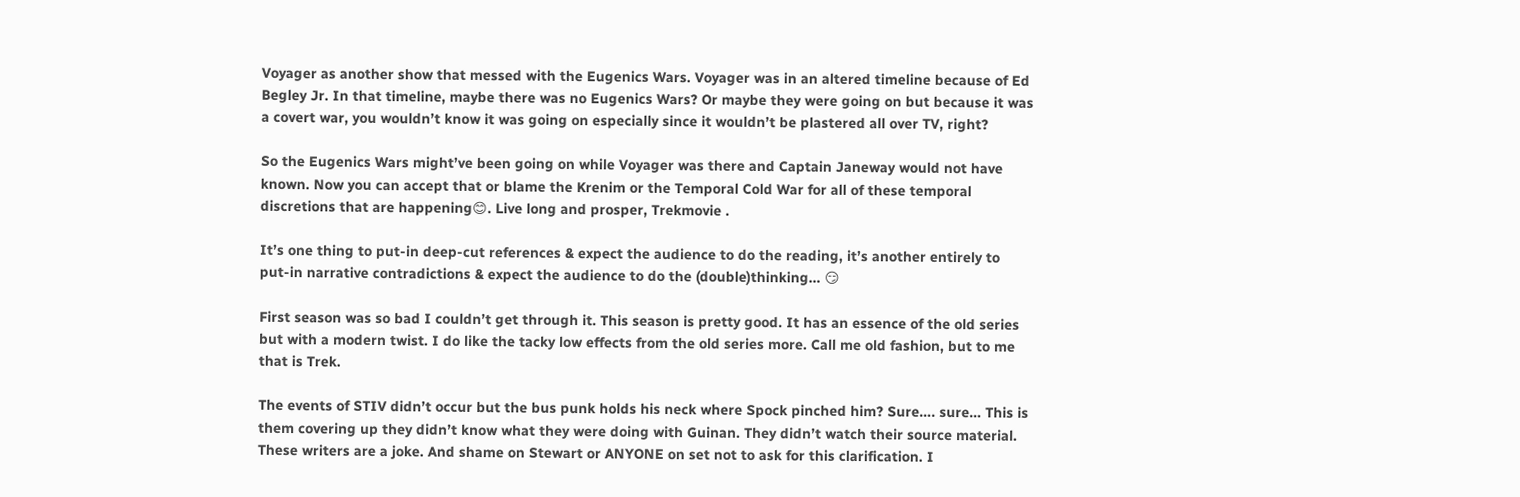Voyager as another show that messed with the Eugenics Wars. Voyager was in an altered timeline because of Ed Begley Jr. In that timeline, maybe there was no Eugenics Wars? Or maybe they were going on but because it was a covert war, you wouldn’t know it was going on especially since it wouldn’t be plastered all over TV, right?

So the Eugenics Wars might’ve been going on while Voyager was there and Captain Janeway would not have known. Now you can accept that or blame the Krenim or the Temporal Cold War for all of these temporal discretions that are happening😊. Live long and prosper, Trekmovie .

It’s one thing to put-in deep-cut references & expect the audience to do the reading, it’s another entirely to put-in narrative contradictions & expect the audience to do the (double)thinking… 😏

First season was so bad I couldn’t get through it. This season is pretty good. It has an essence of the old series but with a modern twist. I do like the tacky low effects from the old series more. Call me old fashion, but to me that is Trek.

The events of STIV didn’t occur but the bus punk holds his neck where Spock pinched him? Sure…. sure… This is them covering up they didn’t know what they were doing with Guinan. They didn’t watch their source material. These writers are a joke. And shame on Stewart or ANYONE on set not to ask for this clarification. I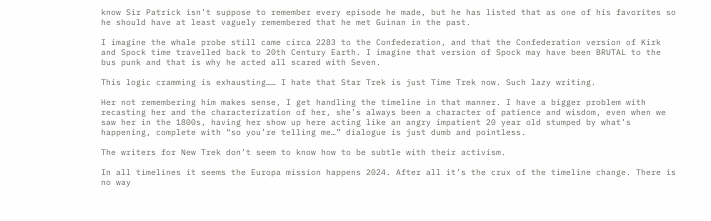know Sir Patrick isn’t suppose to remember every episode he made, but he has listed that as one of his favorites so he should have at least vaguely remembered that he met Guinan in the past.

I imagine the whale probe still came circa 2283 to the Confederation, and that the Confederation version of Kirk and Spock time travelled back to 20th Century Earth. I imagine that version of Spock may have been BRUTAL to the bus punk and that is why he acted all scared with Seven.

This logic cramming is exhausting…… I hate that Star Trek is just Time Trek now. Such lazy writing.

Her not remembering him makes sense, I get handling the timeline in that manner. I have a bigger problem with recasting her and the characterization of her, she’s always been a character of patience and wisdom, even when we saw her in the 1800s, having her show up here acting like an angry impatient 20 year old stumped by what’s happening, complete with “so you’re telling me…” dialogue is just dumb and pointless.

The writers for New Trek don’t seem to know how to be subtle with their activism.

In all timelines it seems the Europa mission happens 2024. After all it’s the crux of the timeline change. There is no way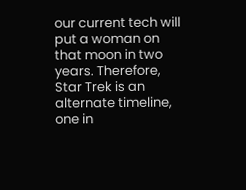our current tech will put a woman on that moon in two years. Therefore, Star Trek is an alternate timeline, one in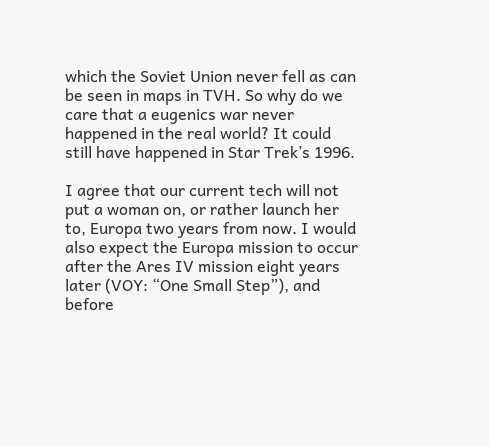which the Soviet Union never fell as can be seen in maps in TVH. So why do we care that a eugenics war never happened in the real world? It could still have happened in Star Trek’s 1996.

I agree that our current tech will not put a woman on, or rather launch her to, Europa two years from now. I would also expect the Europa mission to occur after the Ares IV mission eight years later (VOY: “One Small Step”), and before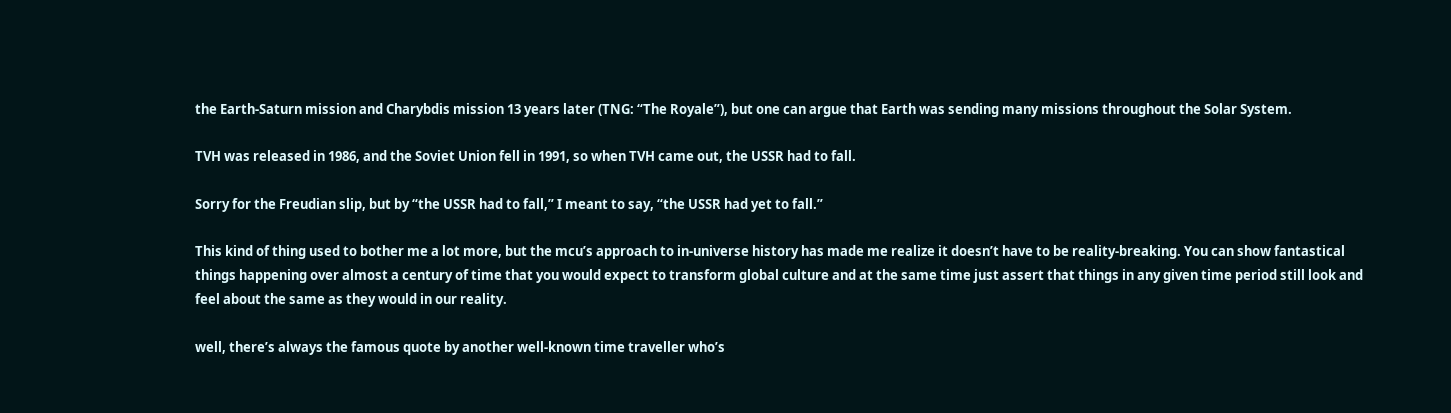the Earth-Saturn mission and Charybdis mission 13 years later (TNG: “The Royale”), but one can argue that Earth was sending many missions throughout the Solar System.

TVH was released in 1986, and the Soviet Union fell in 1991, so when TVH came out, the USSR had to fall.

Sorry for the Freudian slip, but by “the USSR had to fall,” I meant to say, “the USSR had yet to fall.”

This kind of thing used to bother me a lot more, but the mcu’s approach to in-universe history has made me realize it doesn’t have to be reality-breaking. You can show fantastical things happening over almost a century of time that you would expect to transform global culture and at the same time just assert that things in any given time period still look and feel about the same as they would in our reality.

well, there’s always the famous quote by another well-known time traveller who’s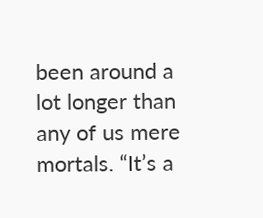been around a lot longer than any of us mere mortals. “It’s a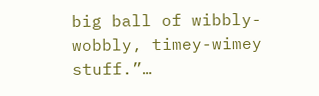big ball of wibbly-wobbly, timey-wimey stuff.”…